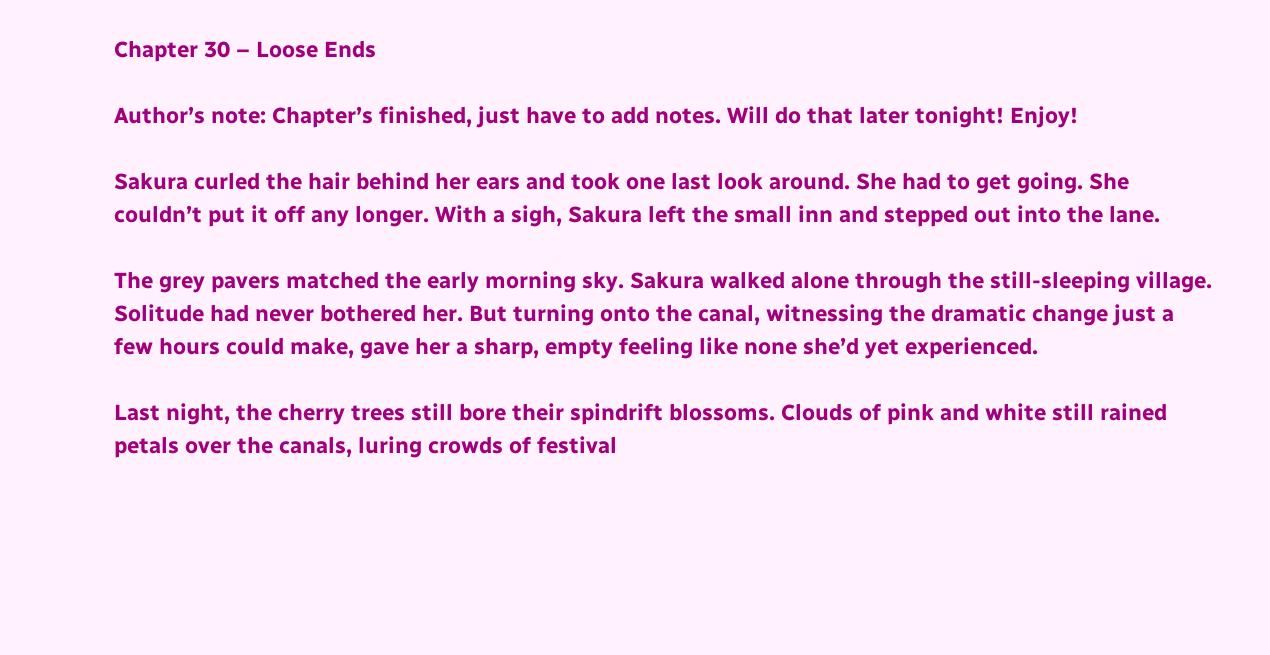Chapter 30 – Loose Ends

Author’s note: Chapter’s finished, just have to add notes. Will do that later tonight! Enjoy!

Sakura curled the hair behind her ears and took one last look around. She had to get going. She couldn’t put it off any longer. With a sigh, Sakura left the small inn and stepped out into the lane.

The grey pavers matched the early morning sky. Sakura walked alone through the still-sleeping village. Solitude had never bothered her. But turning onto the canal, witnessing the dramatic change just a few hours could make, gave her a sharp, empty feeling like none she’d yet experienced.

Last night, the cherry trees still bore their spindrift blossoms. Clouds of pink and white still rained petals over the canals, luring crowds of festival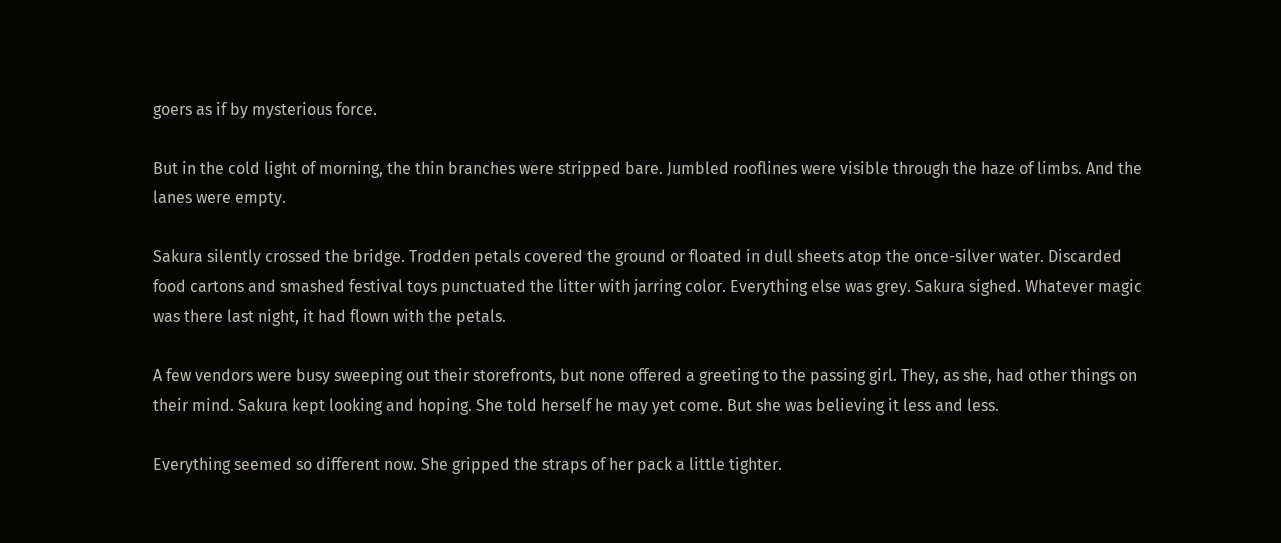goers as if by mysterious force.

But in the cold light of morning, the thin branches were stripped bare. Jumbled rooflines were visible through the haze of limbs. And the lanes were empty.

Sakura silently crossed the bridge. Trodden petals covered the ground or floated in dull sheets atop the once-silver water. Discarded food cartons and smashed festival toys punctuated the litter with jarring color. Everything else was grey. Sakura sighed. Whatever magic was there last night, it had flown with the petals.

A few vendors were busy sweeping out their storefronts, but none offered a greeting to the passing girl. They, as she, had other things on their mind. Sakura kept looking and hoping. She told herself he may yet come. But she was believing it less and less.

Everything seemed so different now. She gripped the straps of her pack a little tighter.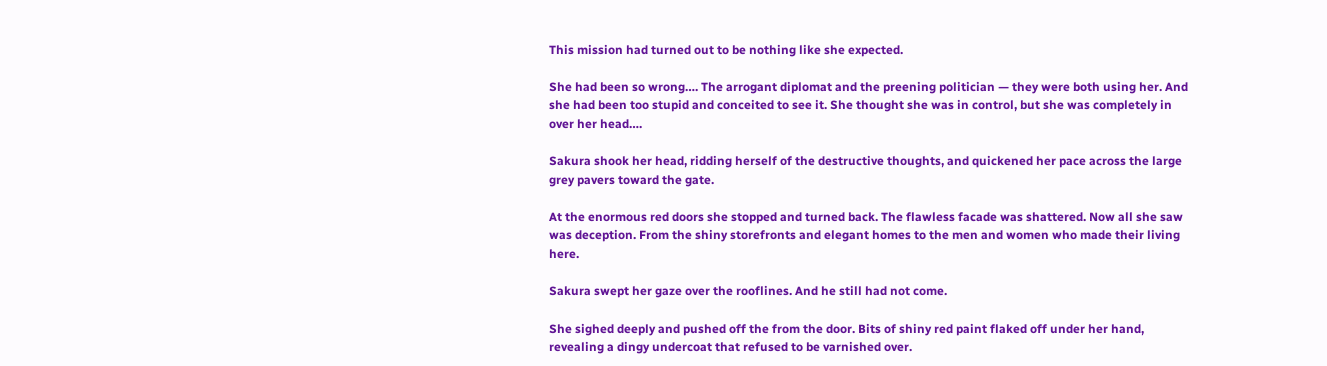This mission had turned out to be nothing like she expected.

She had been so wrong…. The arrogant diplomat and the preening politician — they were both using her. And she had been too stupid and conceited to see it. She thought she was in control, but she was completely in over her head….

Sakura shook her head, ridding herself of the destructive thoughts, and quickened her pace across the large grey pavers toward the gate.

At the enormous red doors she stopped and turned back. The flawless facade was shattered. Now all she saw was deception. From the shiny storefronts and elegant homes to the men and women who made their living here.

Sakura swept her gaze over the rooflines. And he still had not come.

She sighed deeply and pushed off the from the door. Bits of shiny red paint flaked off under her hand, revealing a dingy undercoat that refused to be varnished over.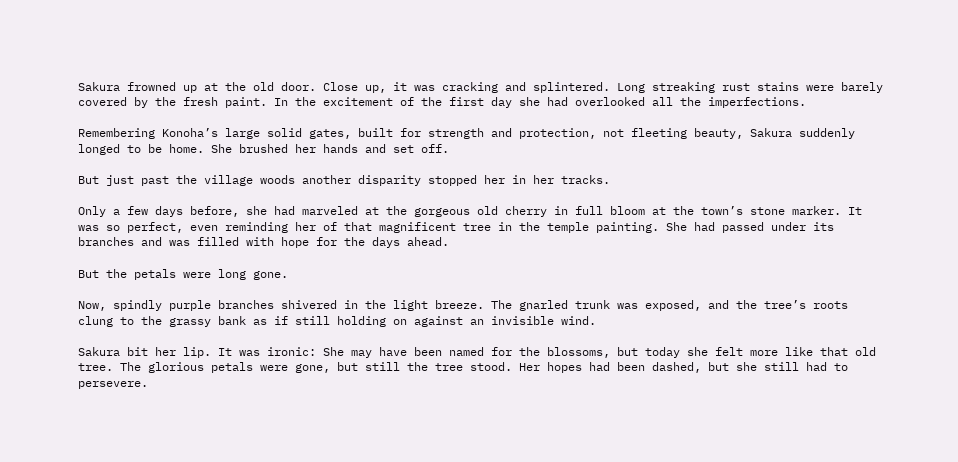Sakura frowned up at the old door. Close up, it was cracking and splintered. Long streaking rust stains were barely covered by the fresh paint. In the excitement of the first day she had overlooked all the imperfections.

Remembering Konoha’s large solid gates, built for strength and protection, not fleeting beauty, Sakura suddenly longed to be home. She brushed her hands and set off.

But just past the village woods another disparity stopped her in her tracks.

Only a few days before, she had marveled at the gorgeous old cherry in full bloom at the town’s stone marker. It was so perfect, even reminding her of that magnificent tree in the temple painting. She had passed under its branches and was filled with hope for the days ahead.

But the petals were long gone.

Now, spindly purple branches shivered in the light breeze. The gnarled trunk was exposed, and the tree’s roots clung to the grassy bank as if still holding on against an invisible wind.

Sakura bit her lip. It was ironic: She may have been named for the blossoms, but today she felt more like that old tree. The glorious petals were gone, but still the tree stood. Her hopes had been dashed, but she still had to persevere.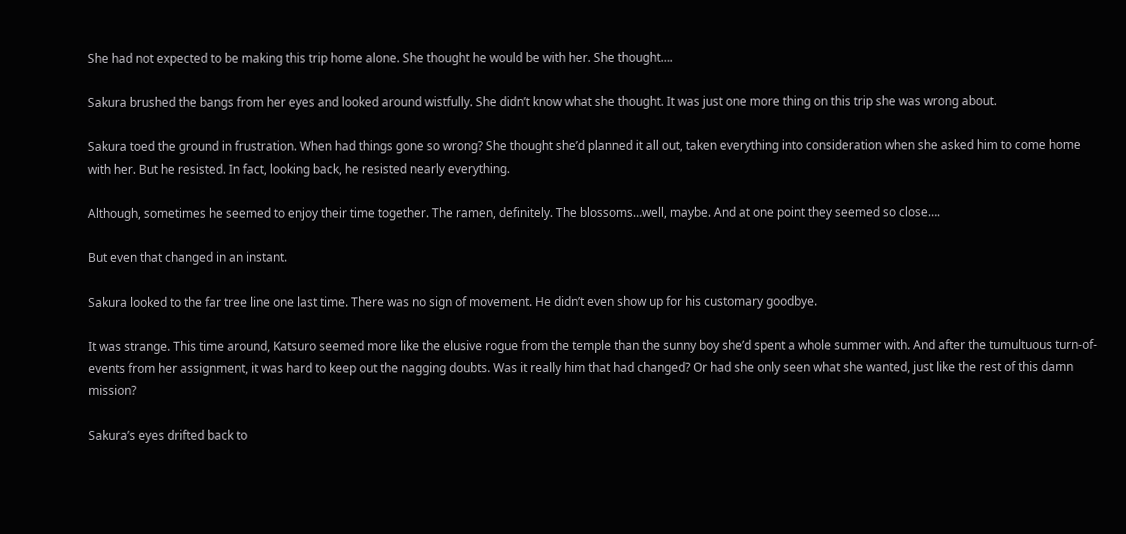She had not expected to be making this trip home alone. She thought he would be with her. She thought….

Sakura brushed the bangs from her eyes and looked around wistfully. She didn’t know what she thought. It was just one more thing on this trip she was wrong about.

Sakura toed the ground in frustration. When had things gone so wrong? She thought she’d planned it all out, taken everything into consideration when she asked him to come home with her. But he resisted. In fact, looking back, he resisted nearly everything.

Although, sometimes he seemed to enjoy their time together. The ramen, definitely. The blossoms…well, maybe. And at one point they seemed so close….

But even that changed in an instant.

Sakura looked to the far tree line one last time. There was no sign of movement. He didn’t even show up for his customary goodbye.

It was strange. This time around, Katsuro seemed more like the elusive rogue from the temple than the sunny boy she’d spent a whole summer with. And after the tumultuous turn-of-events from her assignment, it was hard to keep out the nagging doubts. Was it really him that had changed? Or had she only seen what she wanted, just like the rest of this damn mission?

Sakura’s eyes drifted back to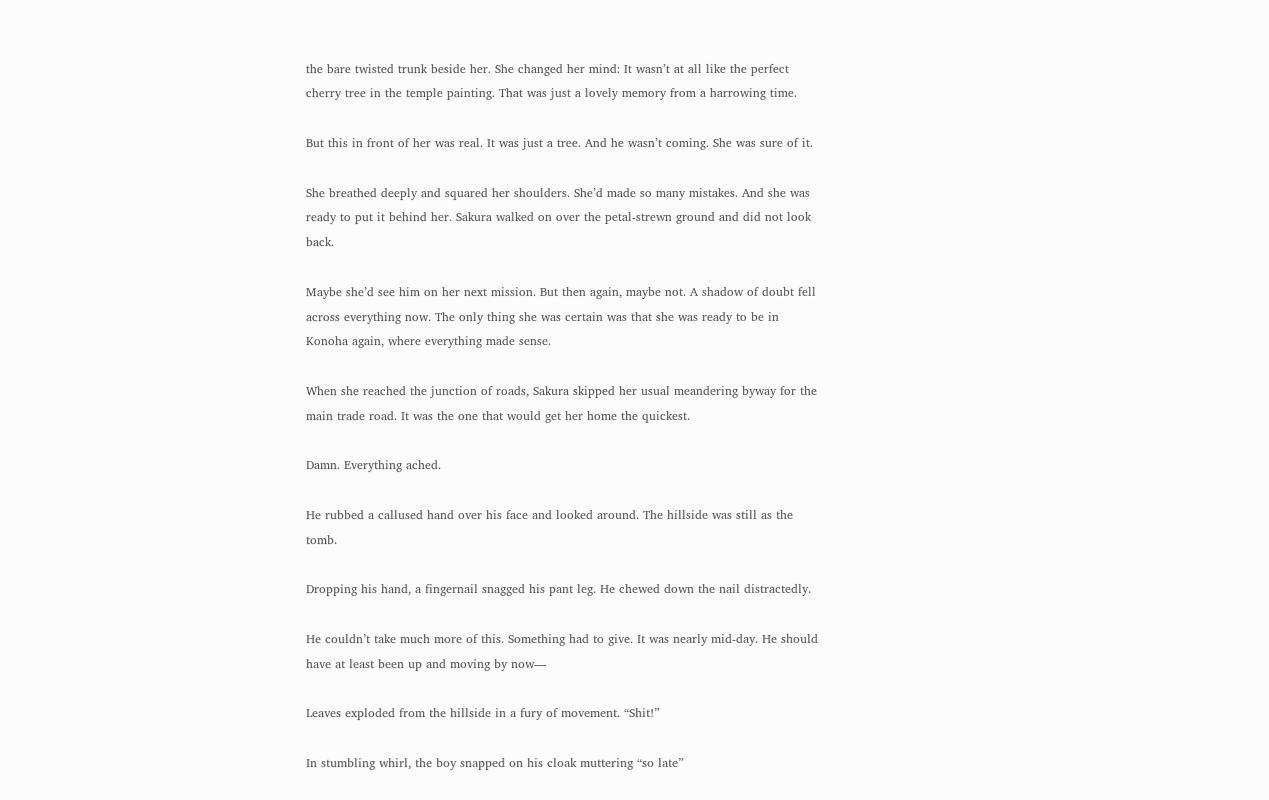the bare twisted trunk beside her. She changed her mind: It wasn’t at all like the perfect cherry tree in the temple painting. That was just a lovely memory from a harrowing time.

But this in front of her was real. It was just a tree. And he wasn’t coming. She was sure of it.

She breathed deeply and squared her shoulders. She’d made so many mistakes. And she was ready to put it behind her. Sakura walked on over the petal-strewn ground and did not look back.

Maybe she’d see him on her next mission. But then again, maybe not. A shadow of doubt fell across everything now. The only thing she was certain was that she was ready to be in Konoha again, where everything made sense.

When she reached the junction of roads, Sakura skipped her usual meandering byway for the main trade road. It was the one that would get her home the quickest.

Damn. Everything ached.

He rubbed a callused hand over his face and looked around. The hillside was still as the tomb.

Dropping his hand, a fingernail snagged his pant leg. He chewed down the nail distractedly.

He couldn’t take much more of this. Something had to give. It was nearly mid-day. He should have at least been up and moving by now—

Leaves exploded from the hillside in a fury of movement. “Shit!”

In stumbling whirl, the boy snapped on his cloak muttering “so late”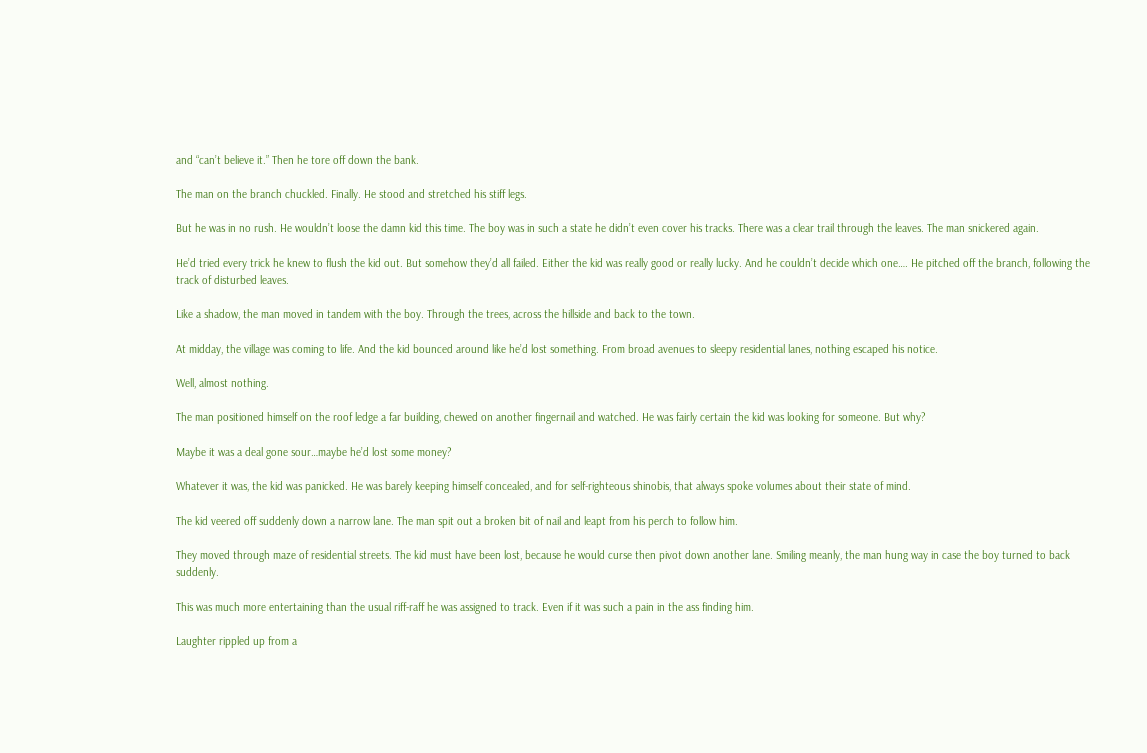and “can’t believe it.” Then he tore off down the bank.

The man on the branch chuckled. Finally. He stood and stretched his stiff legs.

But he was in no rush. He wouldn’t loose the damn kid this time. The boy was in such a state he didn’t even cover his tracks. There was a clear trail through the leaves. The man snickered again.

He’d tried every trick he knew to flush the kid out. But somehow they’d all failed. Either the kid was really good or really lucky. And he couldn’t decide which one…. He pitched off the branch, following the track of disturbed leaves.

Like a shadow, the man moved in tandem with the boy. Through the trees, across the hillside and back to the town.

At midday, the village was coming to life. And the kid bounced around like he’d lost something. From broad avenues to sleepy residential lanes, nothing escaped his notice.

Well, almost nothing.

The man positioned himself on the roof ledge a far building, chewed on another fingernail and watched. He was fairly certain the kid was looking for someone. But why?

Maybe it was a deal gone sour…maybe he’d lost some money?

Whatever it was, the kid was panicked. He was barely keeping himself concealed, and for self-righteous shinobis, that always spoke volumes about their state of mind.

The kid veered off suddenly down a narrow lane. The man spit out a broken bit of nail and leapt from his perch to follow him.

They moved through maze of residential streets. The kid must have been lost, because he would curse then pivot down another lane. Smiling meanly, the man hung way in case the boy turned to back suddenly.

This was much more entertaining than the usual riff-raff he was assigned to track. Even if it was such a pain in the ass finding him.

Laughter rippled up from a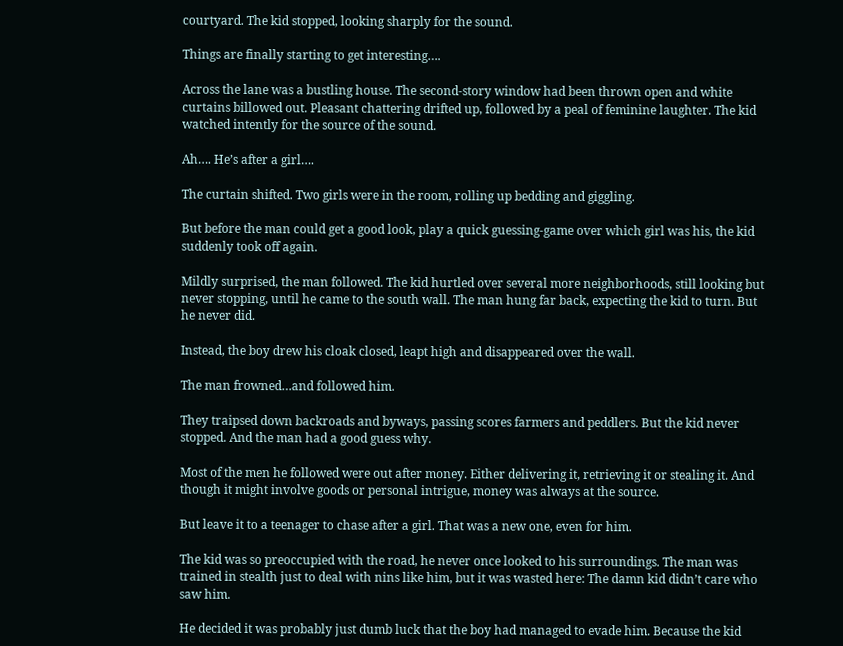courtyard. The kid stopped, looking sharply for the sound.

Things are finally starting to get interesting….

Across the lane was a bustling house. The second-story window had been thrown open and white curtains billowed out. Pleasant chattering drifted up, followed by a peal of feminine laughter. The kid watched intently for the source of the sound.

Ah…. He’s after a girl….

The curtain shifted. Two girls were in the room, rolling up bedding and giggling.

But before the man could get a good look, play a quick guessing-game over which girl was his, the kid suddenly took off again.

Mildly surprised, the man followed. The kid hurtled over several more neighborhoods, still looking but never stopping, until he came to the south wall. The man hung far back, expecting the kid to turn. But he never did.

Instead, the boy drew his cloak closed, leapt high and disappeared over the wall.

The man frowned…and followed him.

They traipsed down backroads and byways, passing scores farmers and peddlers. But the kid never stopped. And the man had a good guess why.

Most of the men he followed were out after money. Either delivering it, retrieving it or stealing it. And though it might involve goods or personal intrigue, money was always at the source.

But leave it to a teenager to chase after a girl. That was a new one, even for him.

The kid was so preoccupied with the road, he never once looked to his surroundings. The man was trained in stealth just to deal with nins like him, but it was wasted here: The damn kid didn’t care who saw him.

He decided it was probably just dumb luck that the boy had managed to evade him. Because the kid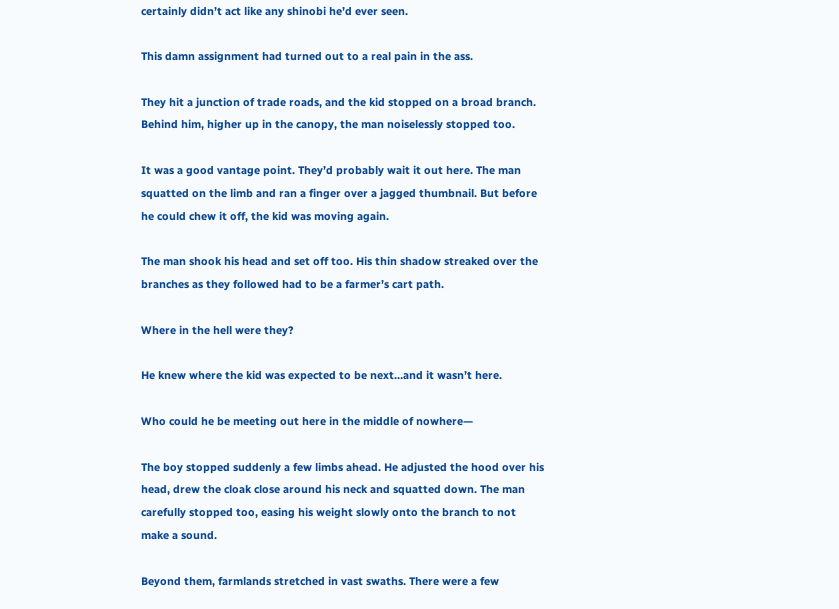certainly didn’t act like any shinobi he’d ever seen.

This damn assignment had turned out to a real pain in the ass.

They hit a junction of trade roads, and the kid stopped on a broad branch. Behind him, higher up in the canopy, the man noiselessly stopped too.

It was a good vantage point. They’d probably wait it out here. The man squatted on the limb and ran a finger over a jagged thumbnail. But before he could chew it off, the kid was moving again.

The man shook his head and set off too. His thin shadow streaked over the branches as they followed had to be a farmer’s cart path.

Where in the hell were they?

He knew where the kid was expected to be next…and it wasn’t here.

Who could he be meeting out here in the middle of nowhere—

The boy stopped suddenly a few limbs ahead. He adjusted the hood over his head, drew the cloak close around his neck and squatted down. The man carefully stopped too, easing his weight slowly onto the branch to not make a sound.

Beyond them, farmlands stretched in vast swaths. There were a few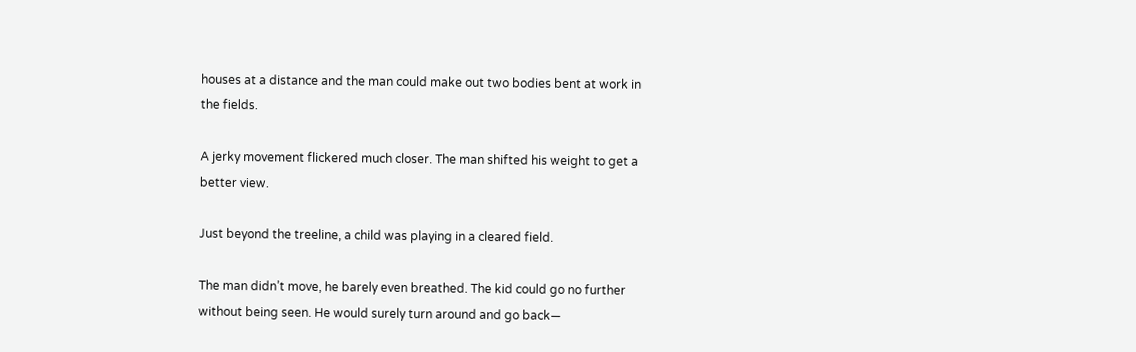houses at a distance and the man could make out two bodies bent at work in the fields.

A jerky movement flickered much closer. The man shifted his weight to get a better view.

Just beyond the treeline, a child was playing in a cleared field.

The man didn’t move, he barely even breathed. The kid could go no further without being seen. He would surely turn around and go back—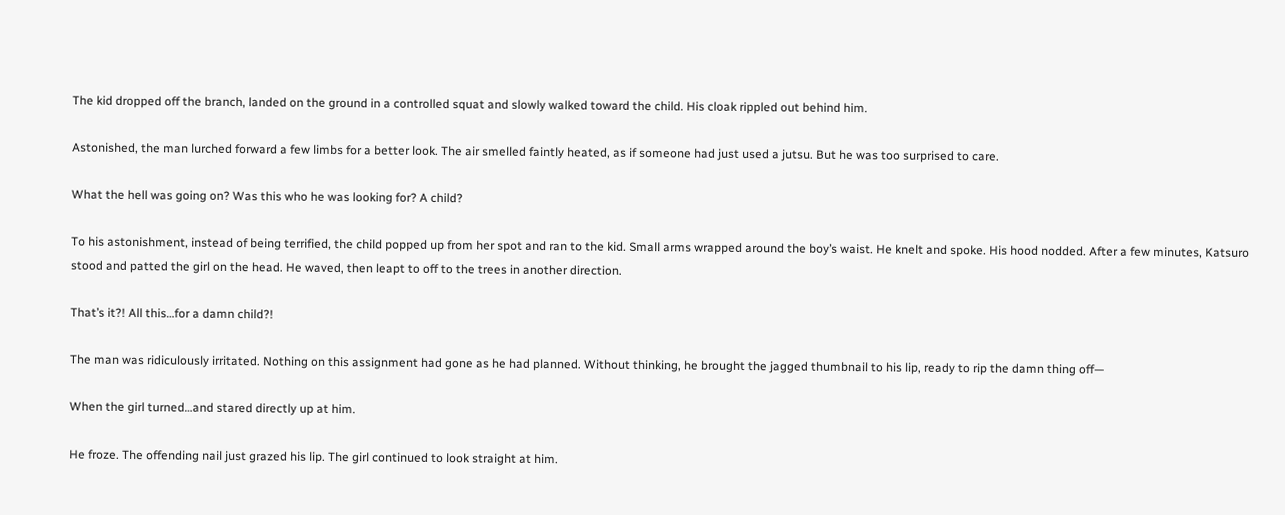The kid dropped off the branch, landed on the ground in a controlled squat and slowly walked toward the child. His cloak rippled out behind him.

Astonished, the man lurched forward a few limbs for a better look. The air smelled faintly heated, as if someone had just used a jutsu. But he was too surprised to care.

What the hell was going on? Was this who he was looking for? A child?

To his astonishment, instead of being terrified, the child popped up from her spot and ran to the kid. Small arms wrapped around the boy’s waist. He knelt and spoke. His hood nodded. After a few minutes, Katsuro stood and patted the girl on the head. He waved, then leapt to off to the trees in another direction.

That’s it?! All this…for a damn child?!

The man was ridiculously irritated. Nothing on this assignment had gone as he had planned. Without thinking, he brought the jagged thumbnail to his lip, ready to rip the damn thing off—

When the girl turned…and stared directly up at him.

He froze. The offending nail just grazed his lip. The girl continued to look straight at him.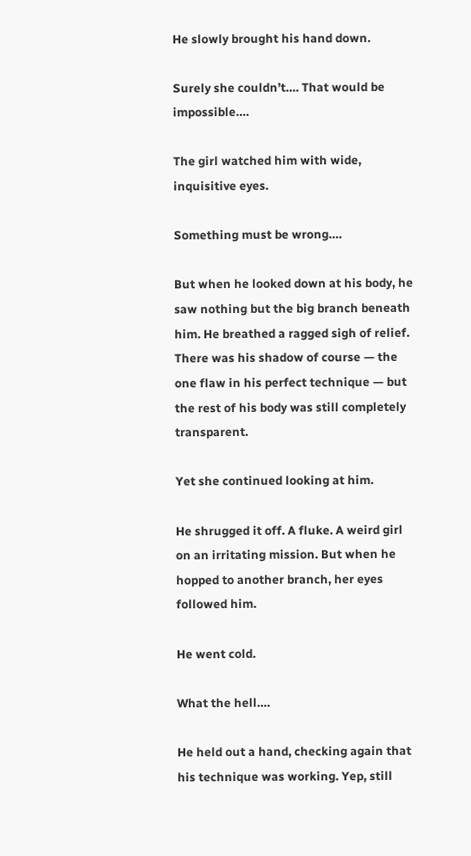He slowly brought his hand down.

Surely she couldn’t…. That would be impossible….

The girl watched him with wide, inquisitive eyes.

Something must be wrong….

But when he looked down at his body, he saw nothing but the big branch beneath him. He breathed a ragged sigh of relief. There was his shadow of course — the one flaw in his perfect technique — but the rest of his body was still completely transparent.

Yet she continued looking at him.

He shrugged it off. A fluke. A weird girl on an irritating mission. But when he hopped to another branch, her eyes followed him.

He went cold.

What the hell….

He held out a hand, checking again that his technique was working. Yep, still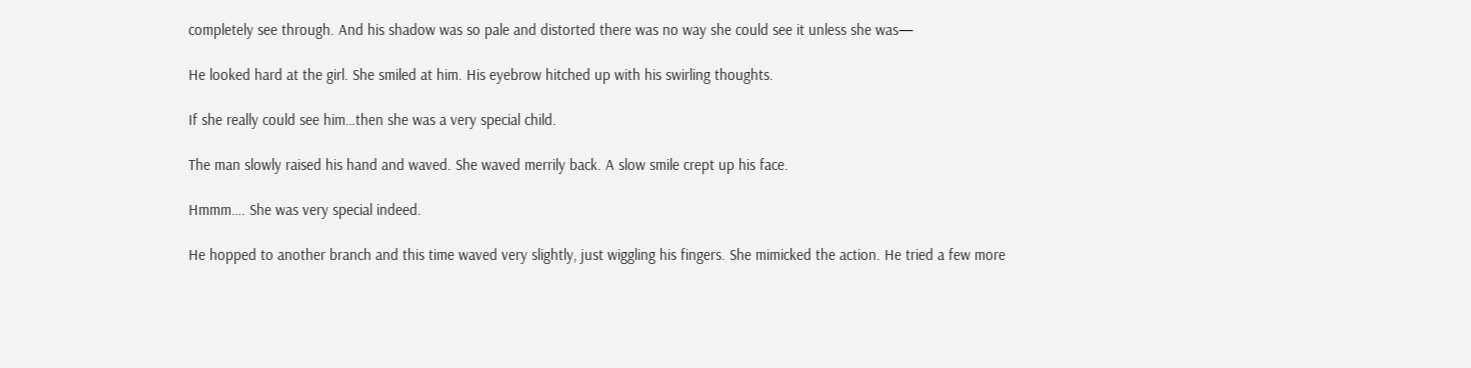completely see through. And his shadow was so pale and distorted there was no way she could see it unless she was—

He looked hard at the girl. She smiled at him. His eyebrow hitched up with his swirling thoughts.

If she really could see him…then she was a very special child.

The man slowly raised his hand and waved. She waved merrily back. A slow smile crept up his face.

Hmmm…. She was very special indeed.

He hopped to another branch and this time waved very slightly, just wiggling his fingers. She mimicked the action. He tried a few more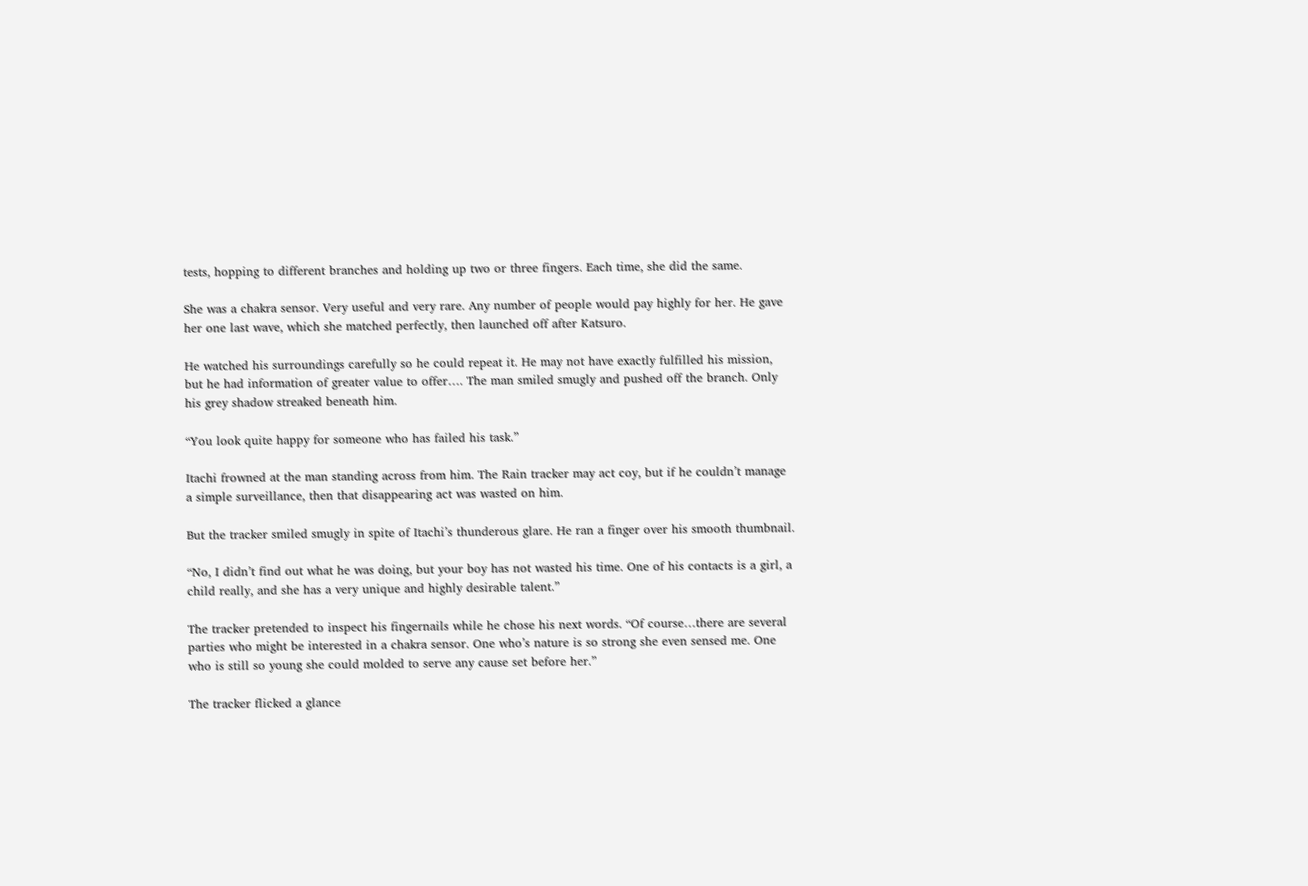tests, hopping to different branches and holding up two or three fingers. Each time, she did the same.

She was a chakra sensor. Very useful and very rare. Any number of people would pay highly for her. He gave her one last wave, which she matched perfectly, then launched off after Katsuro.

He watched his surroundings carefully so he could repeat it. He may not have exactly fulfilled his mission, but he had information of greater value to offer…. The man smiled smugly and pushed off the branch. Only his grey shadow streaked beneath him.

“You look quite happy for someone who has failed his task.”

Itachi frowned at the man standing across from him. The Rain tracker may act coy, but if he couldn’t manage a simple surveillance, then that disappearing act was wasted on him.

But the tracker smiled smugly in spite of Itachi’s thunderous glare. He ran a finger over his smooth thumbnail.

“No, I didn’t find out what he was doing, but your boy has not wasted his time. One of his contacts is a girl, a child really, and she has a very unique and highly desirable talent.”

The tracker pretended to inspect his fingernails while he chose his next words. “Of course…there are several parties who might be interested in a chakra sensor. One who’s nature is so strong she even sensed me. One who is still so young she could molded to serve any cause set before her.”

The tracker flicked a glance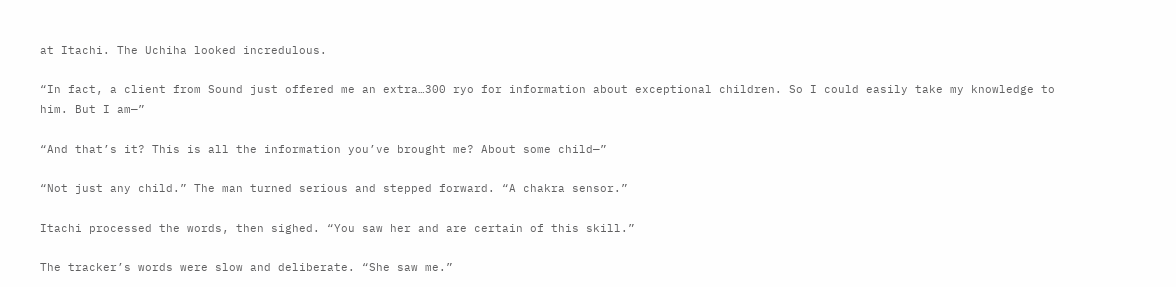at Itachi. The Uchiha looked incredulous.

“In fact, a client from Sound just offered me an extra…300 ryo for information about exceptional children. So I could easily take my knowledge to him. But I am—”

“And that’s it? This is all the information you’ve brought me? About some child—”

“Not just any child.” The man turned serious and stepped forward. “A chakra sensor.”

Itachi processed the words, then sighed. “You saw her and are certain of this skill.”

The tracker’s words were slow and deliberate. “She saw me.”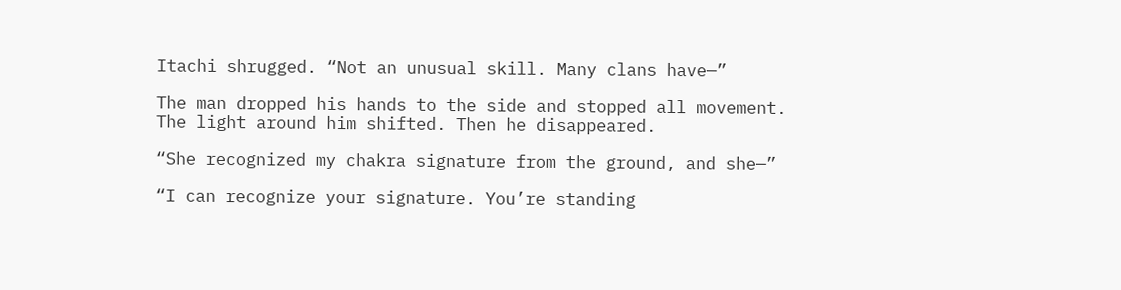Itachi shrugged. “Not an unusual skill. Many clans have—”

The man dropped his hands to the side and stopped all movement. The light around him shifted. Then he disappeared.

“She recognized my chakra signature from the ground, and she—”

“I can recognize your signature. You’re standing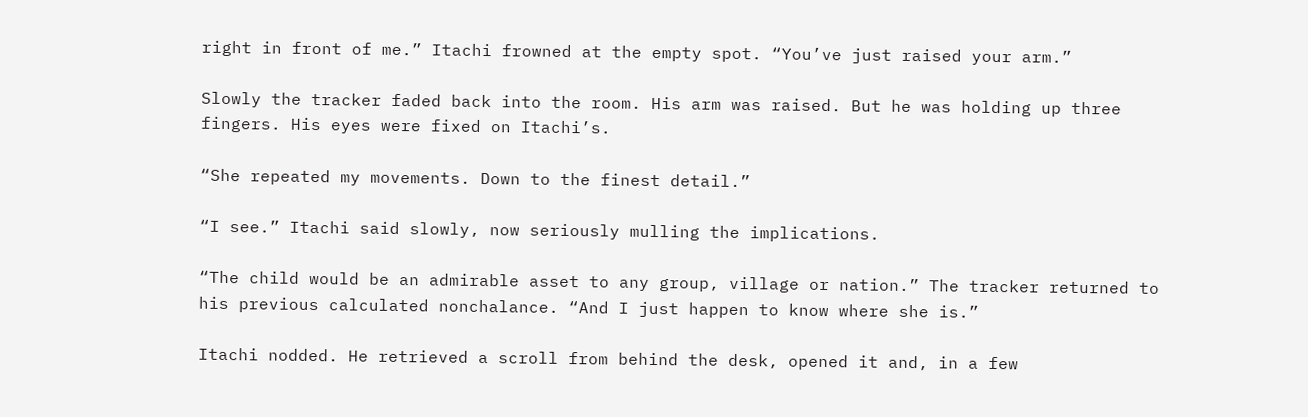right in front of me.” Itachi frowned at the empty spot. “You’ve just raised your arm.”

Slowly the tracker faded back into the room. His arm was raised. But he was holding up three fingers. His eyes were fixed on Itachi’s.

“She repeated my movements. Down to the finest detail.”

“I see.” Itachi said slowly, now seriously mulling the implications.

“The child would be an admirable asset to any group, village or nation.” The tracker returned to his previous calculated nonchalance. “And I just happen to know where she is.”

Itachi nodded. He retrieved a scroll from behind the desk, opened it and, in a few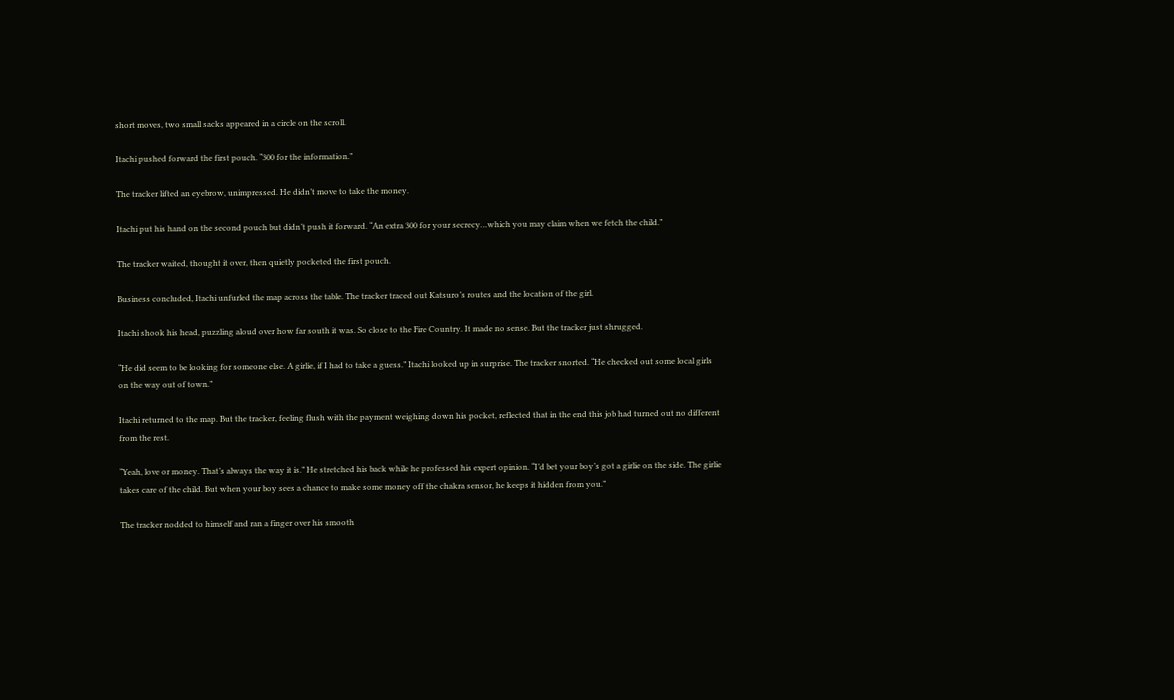short moves, two small sacks appeared in a circle on the scroll.

Itachi pushed forward the first pouch. “300 for the information.”

The tracker lifted an eyebrow, unimpressed. He didn’t move to take the money.

Itachi put his hand on the second pouch but didn’t push it forward. “An extra 300 for your secrecy…which you may claim when we fetch the child.”

The tracker waited, thought it over, then quietly pocketed the first pouch.

Business concluded, Itachi unfurled the map across the table. The tracker traced out Katsuro’s routes and the location of the girl.

Itachi shook his head, puzzling aloud over how far south it was. So close to the Fire Country. It made no sense. But the tracker just shrugged.

“He did seem to be looking for someone else. A girlie, if I had to take a guess.” Itachi looked up in surprise. The tracker snorted. “He checked out some local girls on the way out of town.”

Itachi returned to the map. But the tracker, feeling flush with the payment weighing down his pocket, reflected that in the end this job had turned out no different from the rest.

“Yeah, love or money. That’s always the way it is.” He stretched his back while he professed his expert opinion. “I’d bet your boy’s got a girlie on the side. The girlie takes care of the child. But when your boy sees a chance to make some money off the chakra sensor, he keeps it hidden from you.”

The tracker nodded to himself and ran a finger over his smooth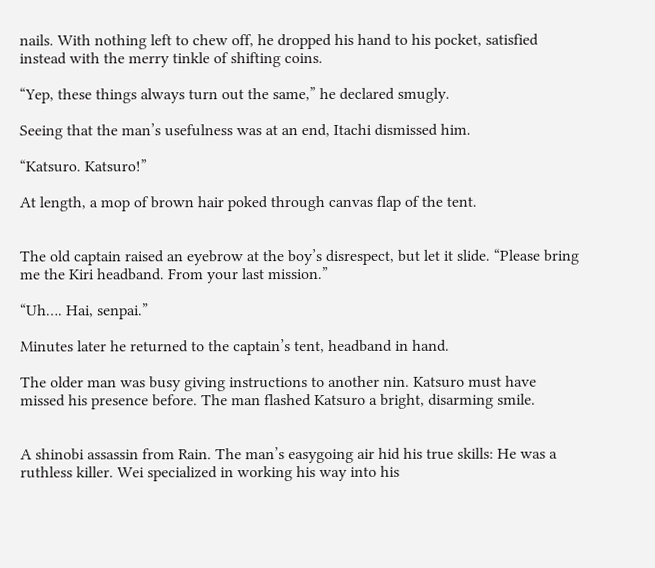nails. With nothing left to chew off, he dropped his hand to his pocket, satisfied instead with the merry tinkle of shifting coins.

“Yep, these things always turn out the same,” he declared smugly.

Seeing that the man’s usefulness was at an end, Itachi dismissed him.

“Katsuro. Katsuro!”

At length, a mop of brown hair poked through canvas flap of the tent.


The old captain raised an eyebrow at the boy’s disrespect, but let it slide. “Please bring me the Kiri headband. From your last mission.”

“Uh…. Hai, senpai.”

Minutes later he returned to the captain’s tent, headband in hand.

The older man was busy giving instructions to another nin. Katsuro must have missed his presence before. The man flashed Katsuro a bright, disarming smile.


A shinobi assassin from Rain. The man’s easygoing air hid his true skills: He was a ruthless killer. Wei specialized in working his way into his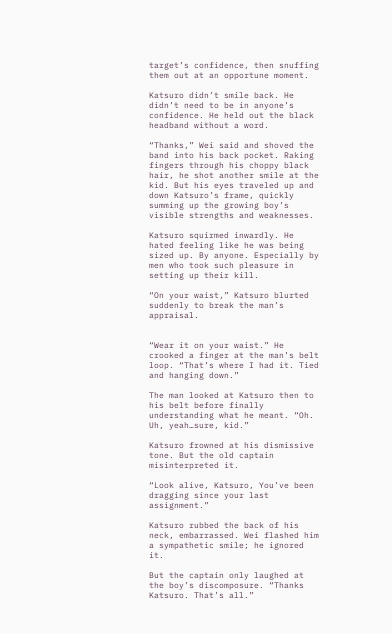target’s confidence, then snuffing them out at an opportune moment.

Katsuro didn’t smile back. He didn’t need to be in anyone’s confidence. He held out the black headband without a word.

“Thanks,” Wei said and shoved the band into his back pocket. Raking fingers through his choppy black hair, he shot another smile at the kid. But his eyes traveled up and down Katsuro’s frame, quickly summing up the growing boy’s visible strengths and weaknesses.

Katsuro squirmed inwardly. He hated feeling like he was being sized up. By anyone. Especially by men who took such pleasure in setting up their kill.

“On your waist,” Katsuro blurted suddenly to break the man’s appraisal.


“Wear it on your waist.” He crooked a finger at the man’s belt loop. “That’s where I had it. Tied and hanging down.”

The man looked at Katsuro then to his belt before finally understanding what he meant. “Oh. Uh, yeah…sure, kid.”

Katsuro frowned at his dismissive tone. But the old captain misinterpreted it.

“Look alive, Katsuro, You’ve been dragging since your last assignment.”

Katsuro rubbed the back of his neck, embarrassed. Wei flashed him a sympathetic smile; he ignored it.

But the captain only laughed at the boy’s discomposure. “Thanks Katsuro. That’s all.”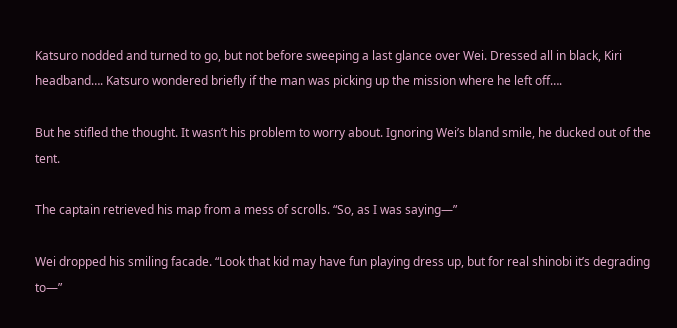Katsuro nodded and turned to go, but not before sweeping a last glance over Wei. Dressed all in black, Kiri headband…. Katsuro wondered briefly if the man was picking up the mission where he left off….

But he stifled the thought. It wasn’t his problem to worry about. Ignoring Wei’s bland smile, he ducked out of the tent.

The captain retrieved his map from a mess of scrolls. “So, as I was saying—”

Wei dropped his smiling facade. “Look that kid may have fun playing dress up, but for real shinobi it’s degrading to—”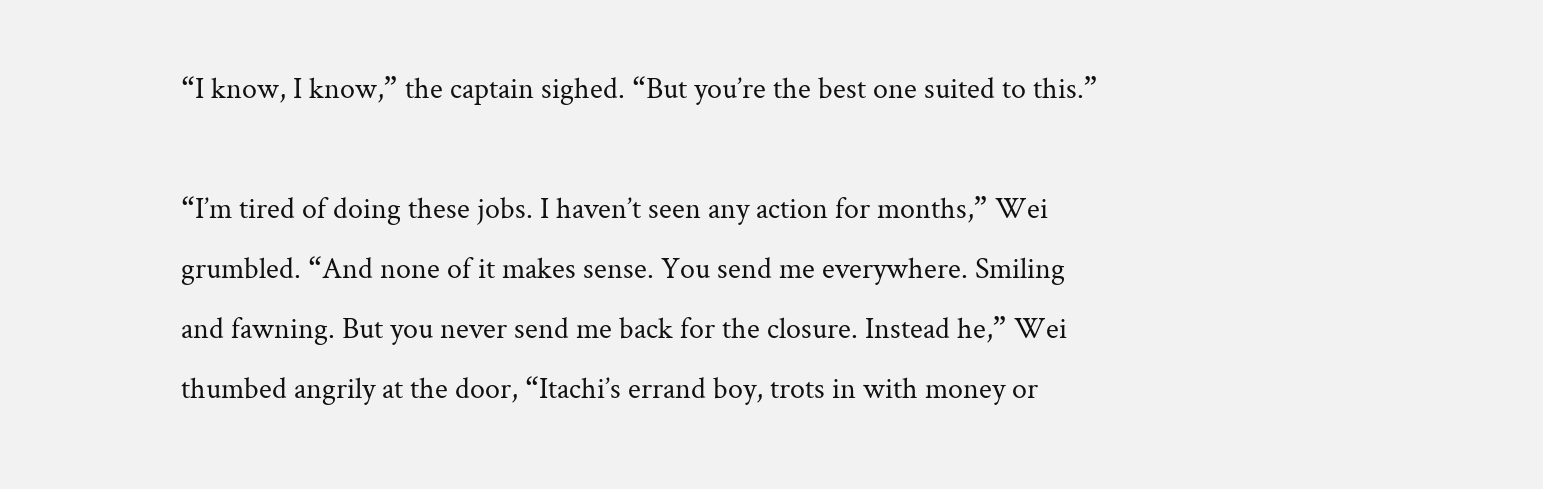“I know, I know,” the captain sighed. “But you’re the best one suited to this.”

“I’m tired of doing these jobs. I haven’t seen any action for months,” Wei grumbled. “And none of it makes sense. You send me everywhere. Smiling and fawning. But you never send me back for the closure. Instead he,” Wei thumbed angrily at the door, “Itachi’s errand boy, trots in with money or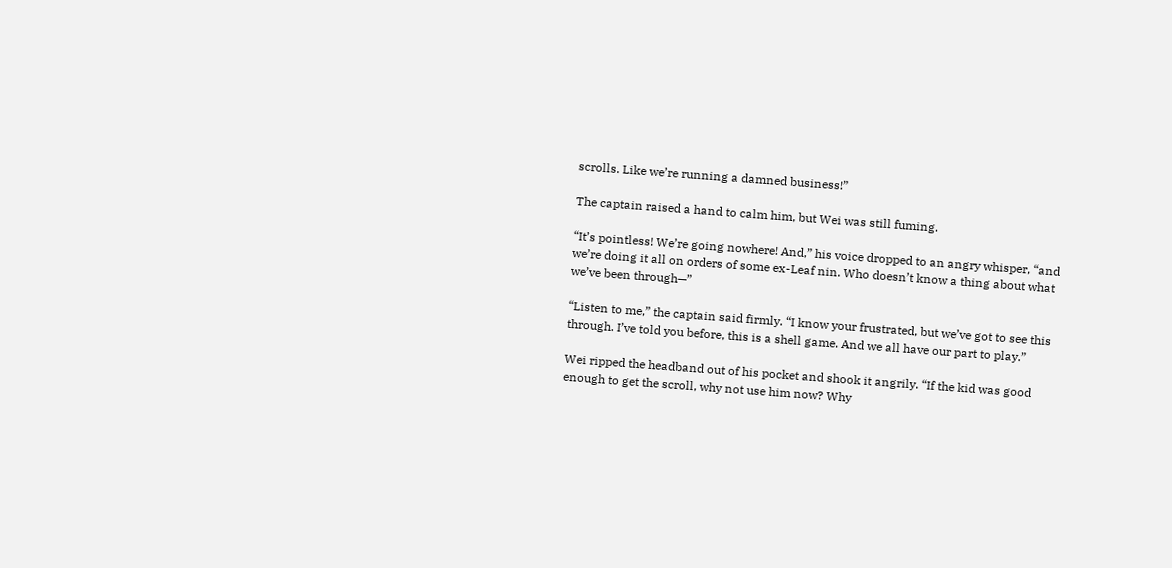scrolls. Like we’re running a damned business!”

The captain raised a hand to calm him, but Wei was still fuming.

“It’s pointless! We’re going nowhere! And,” his voice dropped to an angry whisper, “and we’re doing it all on orders of some ex-Leaf nin. Who doesn’t know a thing about what we’ve been through—”

“Listen to me,” the captain said firmly. “I know your frustrated, but we’ve got to see this through. I’ve told you before, this is a shell game. And we all have our part to play.”

Wei ripped the headband out of his pocket and shook it angrily. “If the kid was good enough to get the scroll, why not use him now? Why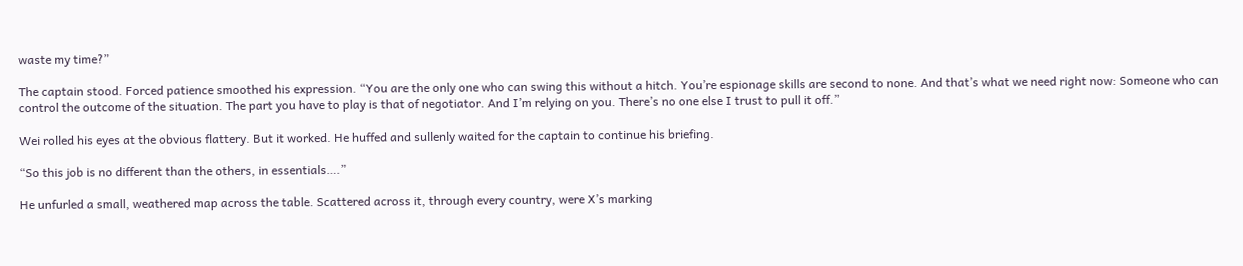waste my time?”

The captain stood. Forced patience smoothed his expression. “You are the only one who can swing this without a hitch. You’re espionage skills are second to none. And that’s what we need right now: Someone who can control the outcome of the situation. The part you have to play is that of negotiator. And I’m relying on you. There’s no one else I trust to pull it off.”

Wei rolled his eyes at the obvious flattery. But it worked. He huffed and sullenly waited for the captain to continue his briefing.

“So this job is no different than the others, in essentials….”

He unfurled a small, weathered map across the table. Scattered across it, through every country, were X’s marking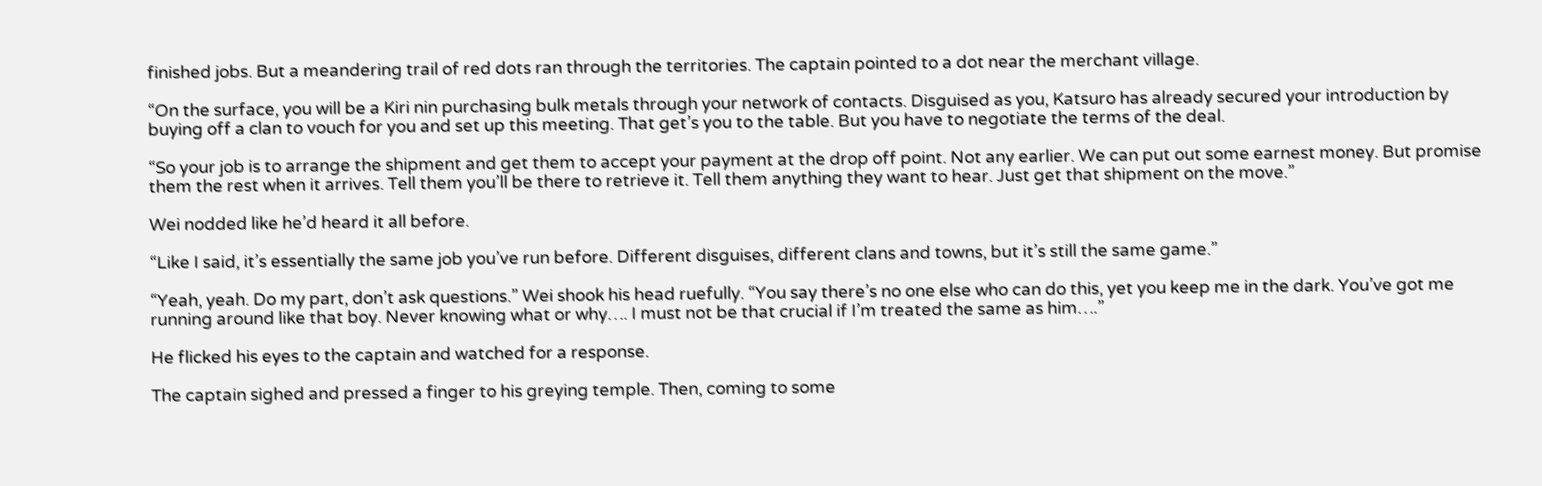finished jobs. But a meandering trail of red dots ran through the territories. The captain pointed to a dot near the merchant village.

“On the surface, you will be a Kiri nin purchasing bulk metals through your network of contacts. Disguised as you, Katsuro has already secured your introduction by buying off a clan to vouch for you and set up this meeting. That get’s you to the table. But you have to negotiate the terms of the deal.

“So your job is to arrange the shipment and get them to accept your payment at the drop off point. Not any earlier. We can put out some earnest money. But promise them the rest when it arrives. Tell them you’ll be there to retrieve it. Tell them anything they want to hear. Just get that shipment on the move.”

Wei nodded like he’d heard it all before.

“Like I said, it’s essentially the same job you’ve run before. Different disguises, different clans and towns, but it’s still the same game.”

“Yeah, yeah. Do my part, don’t ask questions.” Wei shook his head ruefully. “You say there’s no one else who can do this, yet you keep me in the dark. You’ve got me running around like that boy. Never knowing what or why…. I must not be that crucial if I’m treated the same as him….”

He flicked his eyes to the captain and watched for a response.

The captain sighed and pressed a finger to his greying temple. Then, coming to some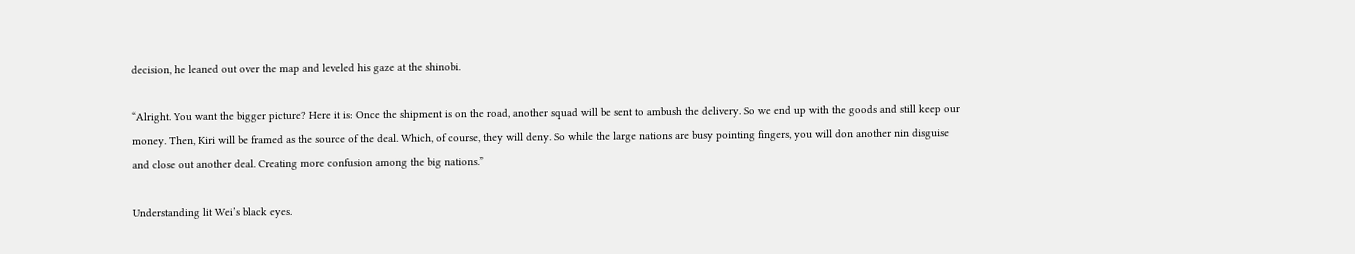decision, he leaned out over the map and leveled his gaze at the shinobi.

“Alright. You want the bigger picture? Here it is: Once the shipment is on the road, another squad will be sent to ambush the delivery. So we end up with the goods and still keep our money. Then, Kiri will be framed as the source of the deal. Which, of course, they will deny. So while the large nations are busy pointing fingers, you will don another nin disguise and close out another deal. Creating more confusion among the big nations.”

Understanding lit Wei’s black eyes.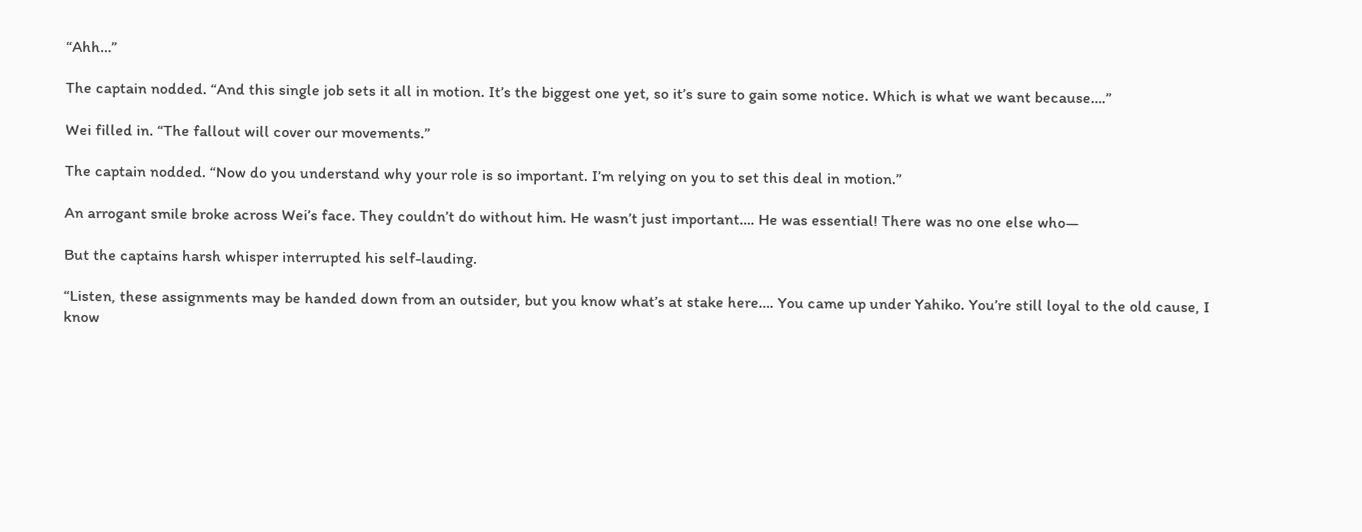“Ahh…”

The captain nodded. “And this single job sets it all in motion. It’s the biggest one yet, so it’s sure to gain some notice. Which is what we want because….”

Wei filled in. “The fallout will cover our movements.”

The captain nodded. “Now do you understand why your role is so important. I’m relying on you to set this deal in motion.”

An arrogant smile broke across Wei’s face. They couldn’t do without him. He wasn’t just important…. He was essential! There was no one else who—

But the captains harsh whisper interrupted his self-lauding.

“Listen, these assignments may be handed down from an outsider, but you know what’s at stake here…. You came up under Yahiko. You’re still loyal to the old cause, I know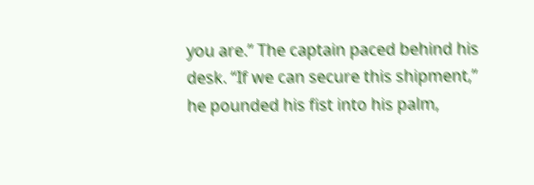you are.” The captain paced behind his desk. “If we can secure this shipment,” he pounded his fist into his palm,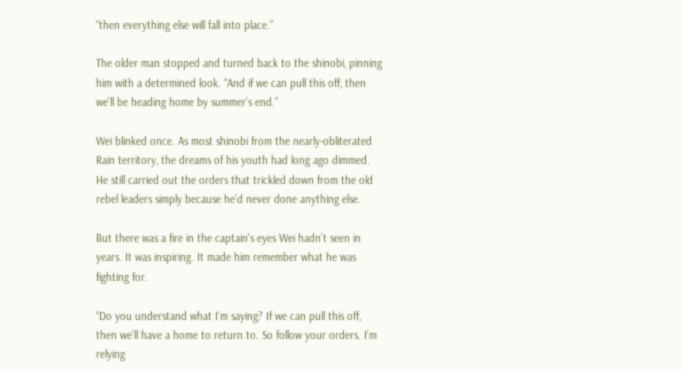“then everything else will fall into place.”

The older man stopped and turned back to the shinobi, pinning him with a determined look. “And if we can pull this off, then we’ll be heading home by summer’s end.”

Wei blinked once. As most shinobi from the nearly-obliterated Rain territory, the dreams of his youth had long ago dimmed. He still carried out the orders that trickled down from the old rebel leaders simply because he’d never done anything else.

But there was a fire in the captain’s eyes Wei hadn’t seen in years. It was inspiring. It made him remember what he was fighting for.

“Do you understand what I’m saying? If we can pull this off, then we’ll have a home to return to. So follow your orders. I’m relying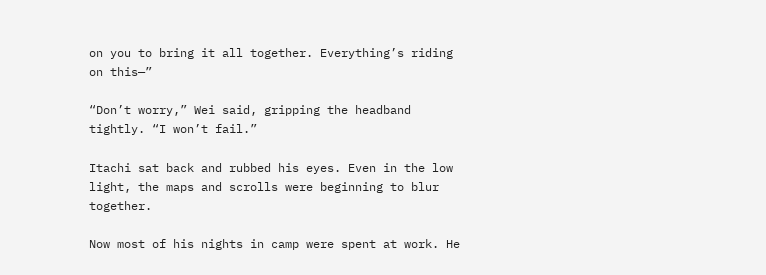on you to bring it all together. Everything’s riding on this—”

“Don’t worry,” Wei said, gripping the headband tightly. “I won’t fail.”

Itachi sat back and rubbed his eyes. Even in the low light, the maps and scrolls were beginning to blur together.

Now most of his nights in camp were spent at work. He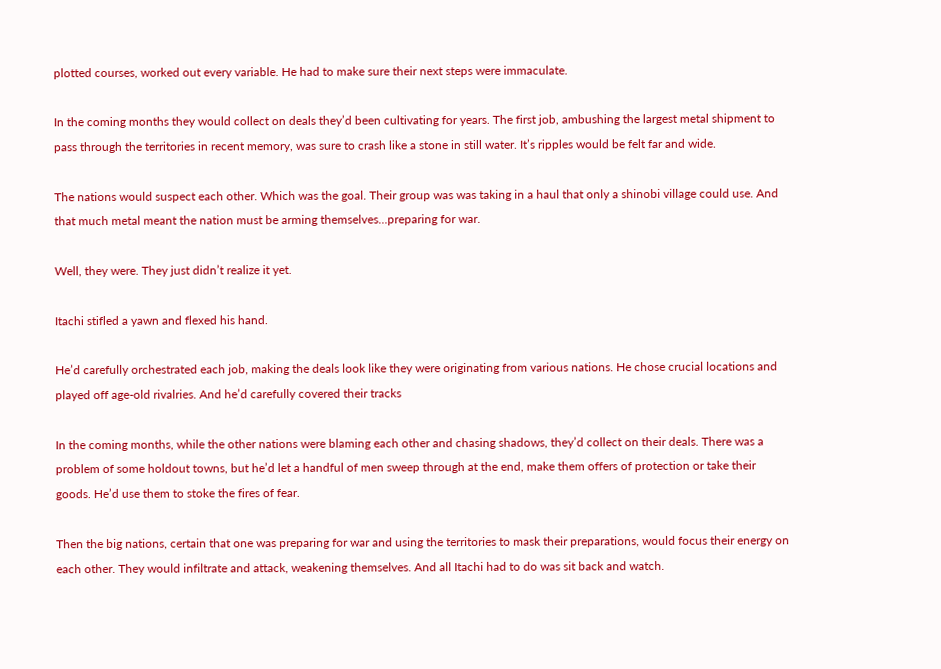plotted courses, worked out every variable. He had to make sure their next steps were immaculate.

In the coming months they would collect on deals they’d been cultivating for years. The first job, ambushing the largest metal shipment to pass through the territories in recent memory, was sure to crash like a stone in still water. It’s ripples would be felt far and wide.

The nations would suspect each other. Which was the goal. Their group was was taking in a haul that only a shinobi village could use. And that much metal meant the nation must be arming themselves…preparing for war.

Well, they were. They just didn’t realize it yet.

Itachi stifled a yawn and flexed his hand.

He’d carefully orchestrated each job, making the deals look like they were originating from various nations. He chose crucial locations and played off age-old rivalries. And he’d carefully covered their tracks

In the coming months, while the other nations were blaming each other and chasing shadows, they’d collect on their deals. There was a problem of some holdout towns, but he’d let a handful of men sweep through at the end, make them offers of protection or take their goods. He’d use them to stoke the fires of fear.

Then the big nations, certain that one was preparing for war and using the territories to mask their preparations, would focus their energy on each other. They would infiltrate and attack, weakening themselves. And all Itachi had to do was sit back and watch.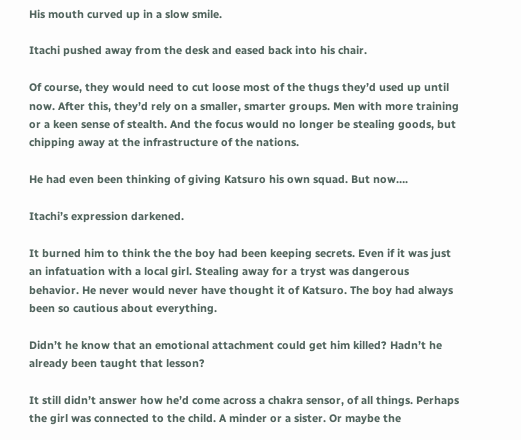His mouth curved up in a slow smile.

Itachi pushed away from the desk and eased back into his chair.

Of course, they would need to cut loose most of the thugs they’d used up until now. After this, they’d rely on a smaller, smarter groups. Men with more training or a keen sense of stealth. And the focus would no longer be stealing goods, but chipping away at the infrastructure of the nations.

He had even been thinking of giving Katsuro his own squad. But now….

Itachi’s expression darkened.

It burned him to think the the boy had been keeping secrets. Even if it was just an infatuation with a local girl. Stealing away for a tryst was dangerous behavior. He never would never have thought it of Katsuro. The boy had always been so cautious about everything.

Didn’t he know that an emotional attachment could get him killed? Hadn’t he already been taught that lesson?

It still didn’t answer how he’d come across a chakra sensor, of all things. Perhaps the girl was connected to the child. A minder or a sister. Or maybe the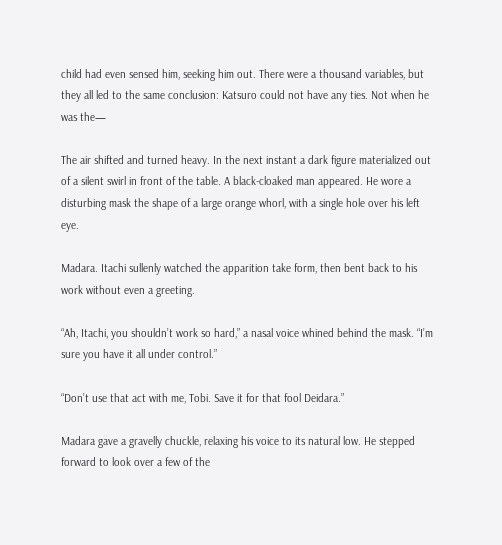child had even sensed him, seeking him out. There were a thousand variables, but they all led to the same conclusion: Katsuro could not have any ties. Not when he was the—

The air shifted and turned heavy. In the next instant a dark figure materialized out of a silent swirl in front of the table. A black-cloaked man appeared. He wore a disturbing mask the shape of a large orange whorl, with a single hole over his left eye.

Madara. Itachi sullenly watched the apparition take form, then bent back to his work without even a greeting.

“Ah, Itachi, you shouldn’t work so hard,” a nasal voice whined behind the mask. “I’m sure you have it all under control.”

“Don’t use that act with me, Tobi. Save it for that fool Deidara.”

Madara gave a gravelly chuckle, relaxing his voice to its natural low. He stepped forward to look over a few of the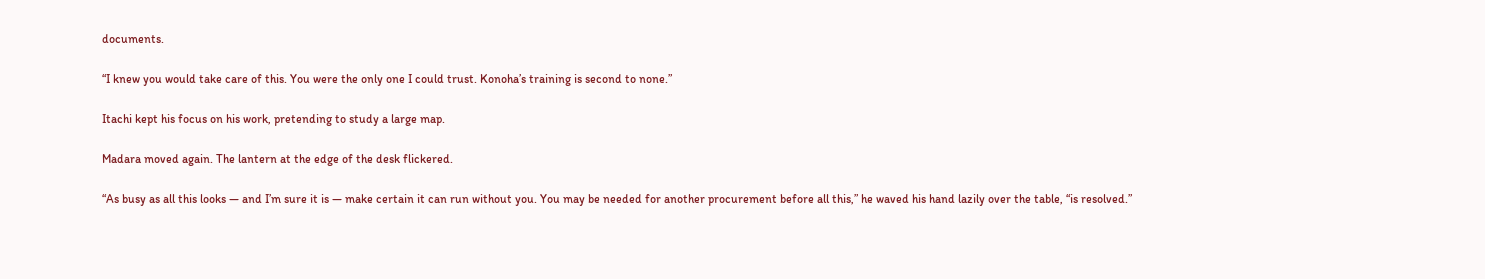documents.

“I knew you would take care of this. You were the only one I could trust. Konoha’s training is second to none.”

Itachi kept his focus on his work, pretending to study a large map.

Madara moved again. The lantern at the edge of the desk flickered.

“As busy as all this looks — and I’m sure it is — make certain it can run without you. You may be needed for another procurement before all this,” he waved his hand lazily over the table, “is resolved.”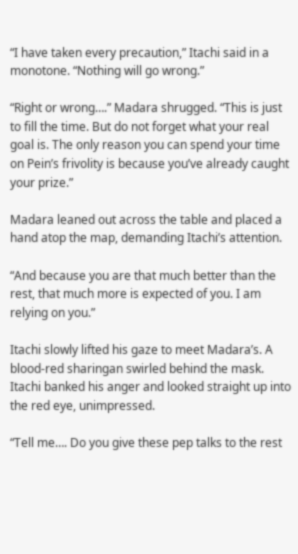“I have taken every precaution,” Itachi said in a monotone. “Nothing will go wrong.”

“Right or wrong….” Madara shrugged. “This is just to fill the time. But do not forget what your real goal is. The only reason you can spend your time on Pein’s frivolity is because you’ve already caught your prize.”

Madara leaned out across the table and placed a hand atop the map, demanding Itachi’s attention.

“And because you are that much better than the rest, that much more is expected of you. I am relying on you.”

Itachi slowly lifted his gaze to meet Madara’s. A blood-red sharingan swirled behind the mask. Itachi banked his anger and looked straight up into the red eye, unimpressed.

“Tell me…. Do you give these pep talks to the rest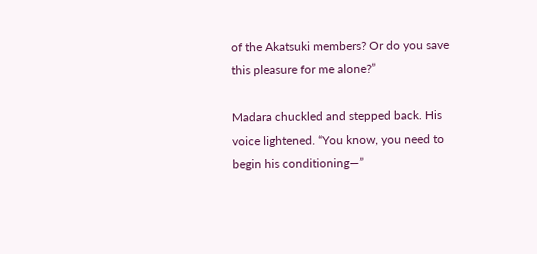of the Akatsuki members? Or do you save this pleasure for me alone?”

Madara chuckled and stepped back. His voice lightened. “You know, you need to begin his conditioning—”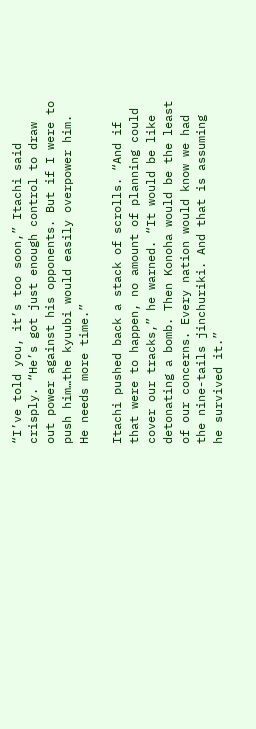“I’ve told you, it’s too soon,” Itachi said crisply. “He’s got just enough control to draw out power against his opponents. But if I were to push him…the kyuubi would easily overpower him. He needs more time.”

Itachi pushed back a stack of scrolls. “And if that were to happen, no amount of planning could cover our tracks,” he warned. “It would be like detonating a bomb. Then Konoha would be the least of our concerns. Every nation would know we had the nine-tails jinchuriki. And that is assuming he survived it.”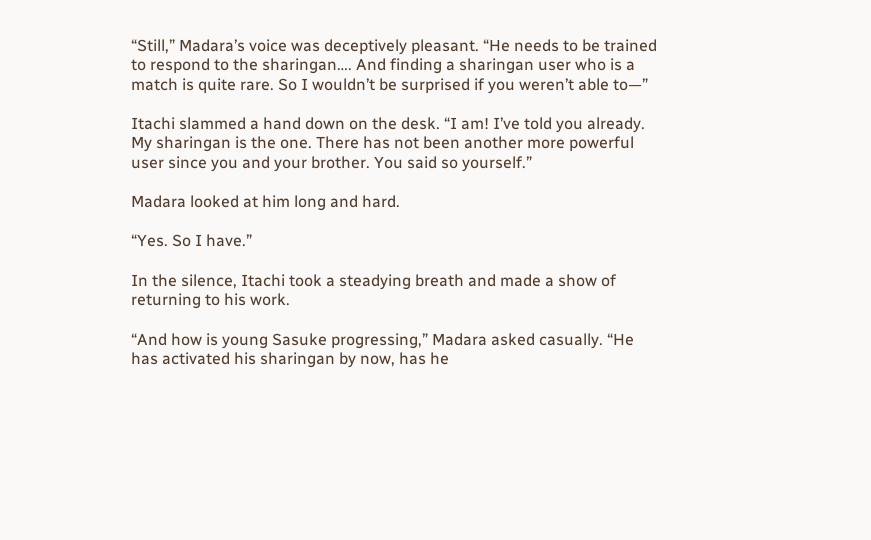“Still,” Madara’s voice was deceptively pleasant. “He needs to be trained to respond to the sharingan…. And finding a sharingan user who is a match is quite rare. So I wouldn’t be surprised if you weren’t able to—”

Itachi slammed a hand down on the desk. “I am! I’ve told you already. My sharingan is the one. There has not been another more powerful user since you and your brother. You said so yourself.”

Madara looked at him long and hard.

“Yes. So I have.”

In the silence, Itachi took a steadying breath and made a show of returning to his work.

“And how is young Sasuke progressing,” Madara asked casually. “He has activated his sharingan by now, has he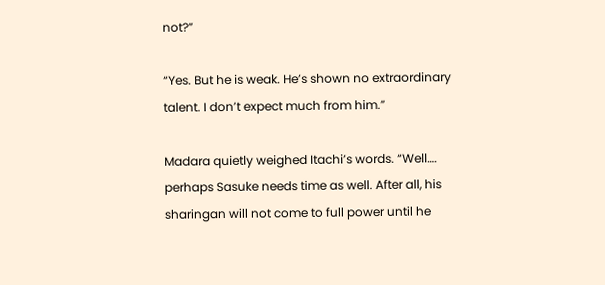not?”

“Yes. But he is weak. He’s shown no extraordinary talent. I don’t expect much from him.”

Madara quietly weighed Itachi’s words. “Well…. perhaps Sasuke needs time as well. After all, his sharingan will not come to full power until he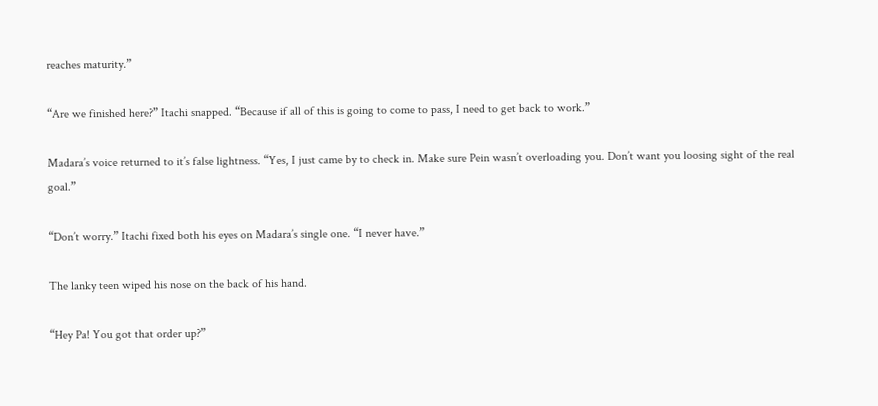reaches maturity.”

“Are we finished here?” Itachi snapped. “Because if all of this is going to come to pass, I need to get back to work.”

Madara’s voice returned to it’s false lightness. “Yes, I just came by to check in. Make sure Pein wasn’t overloading you. Don’t want you loosing sight of the real goal.”

“Don’t worry.” Itachi fixed both his eyes on Madara’s single one. “I never have.”

The lanky teen wiped his nose on the back of his hand.

“Hey Pa! You got that order up?”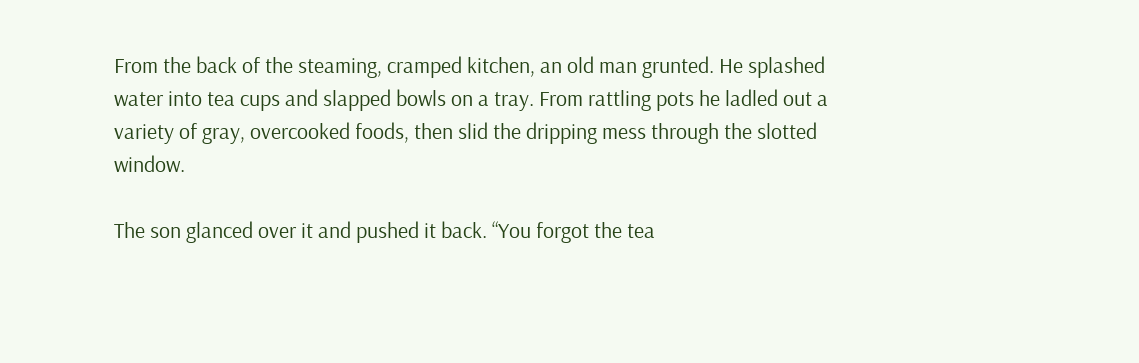From the back of the steaming, cramped kitchen, an old man grunted. He splashed water into tea cups and slapped bowls on a tray. From rattling pots he ladled out a variety of gray, overcooked foods, then slid the dripping mess through the slotted window.

The son glanced over it and pushed it back. “You forgot the tea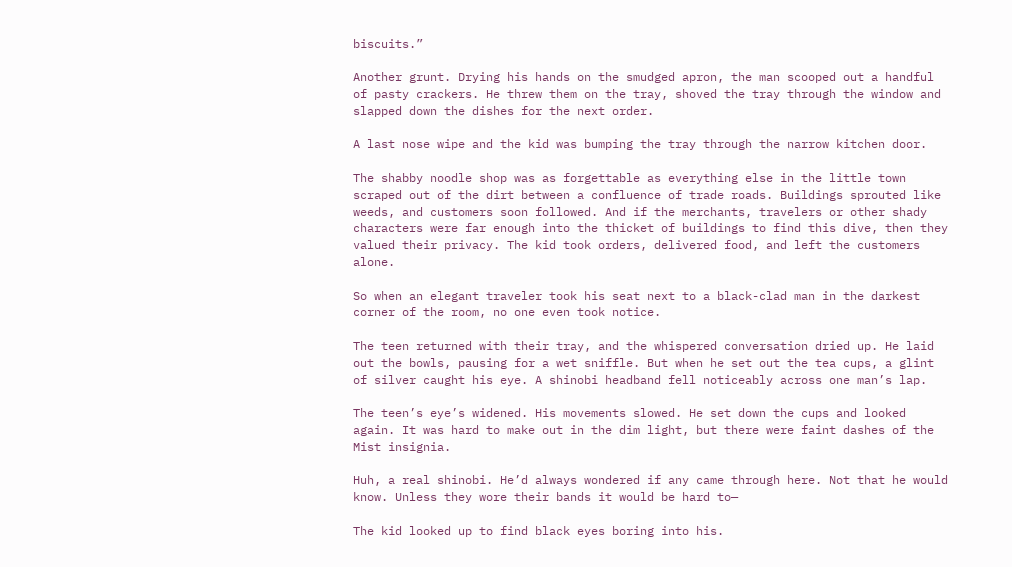biscuits.”

Another grunt. Drying his hands on the smudged apron, the man scooped out a handful of pasty crackers. He threw them on the tray, shoved the tray through the window and slapped down the dishes for the next order.

A last nose wipe and the kid was bumping the tray through the narrow kitchen door.

The shabby noodle shop was as forgettable as everything else in the little town scraped out of the dirt between a confluence of trade roads. Buildings sprouted like weeds, and customers soon followed. And if the merchants, travelers or other shady characters were far enough into the thicket of buildings to find this dive, then they valued their privacy. The kid took orders, delivered food, and left the customers alone.

So when an elegant traveler took his seat next to a black-clad man in the darkest corner of the room, no one even took notice.

The teen returned with their tray, and the whispered conversation dried up. He laid out the bowls, pausing for a wet sniffle. But when he set out the tea cups, a glint of silver caught his eye. A shinobi headband fell noticeably across one man’s lap.

The teen’s eye’s widened. His movements slowed. He set down the cups and looked again. It was hard to make out in the dim light, but there were faint dashes of the Mist insignia.

Huh, a real shinobi. He’d always wondered if any came through here. Not that he would know. Unless they wore their bands it would be hard to—

The kid looked up to find black eyes boring into his.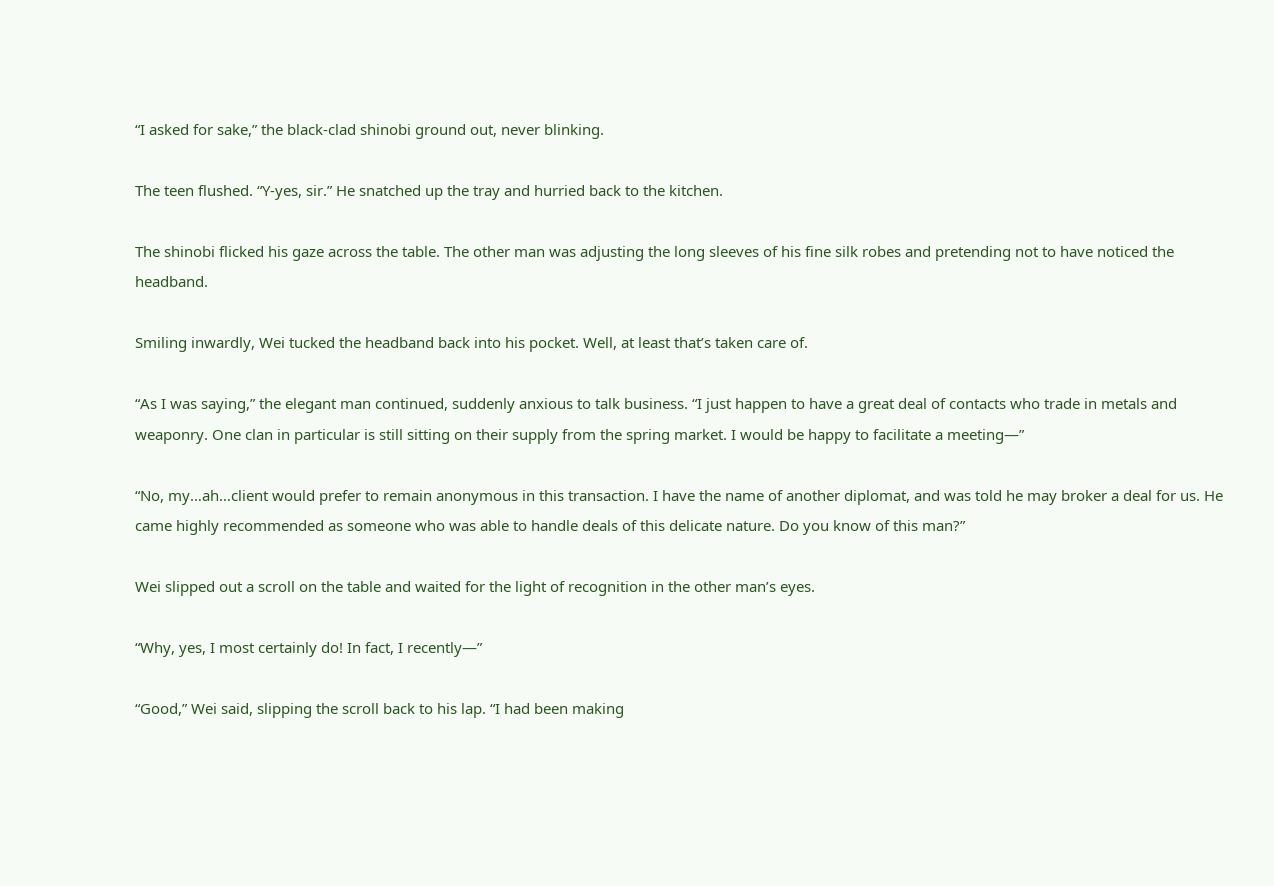“I asked for sake,” the black-clad shinobi ground out, never blinking.

The teen flushed. “Y-yes, sir.” He snatched up the tray and hurried back to the kitchen.

The shinobi flicked his gaze across the table. The other man was adjusting the long sleeves of his fine silk robes and pretending not to have noticed the headband.

Smiling inwardly, Wei tucked the headband back into his pocket. Well, at least that’s taken care of.

“As I was saying,” the elegant man continued, suddenly anxious to talk business. “I just happen to have a great deal of contacts who trade in metals and weaponry. One clan in particular is still sitting on their supply from the spring market. I would be happy to facilitate a meeting—”

“No, my…ah…client would prefer to remain anonymous in this transaction. I have the name of another diplomat, and was told he may broker a deal for us. He came highly recommended as someone who was able to handle deals of this delicate nature. Do you know of this man?”

Wei slipped out a scroll on the table and waited for the light of recognition in the other man’s eyes.

“Why, yes, I most certainly do! In fact, I recently—”

“Good,” Wei said, slipping the scroll back to his lap. “I had been making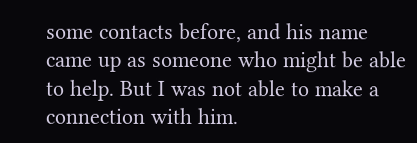some contacts before, and his name came up as someone who might be able to help. But I was not able to make a connection with him.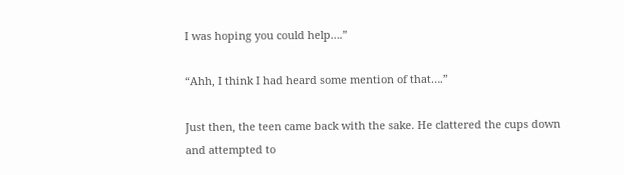I was hoping you could help….”

“Ahh, I think I had heard some mention of that….”

Just then, the teen came back with the sake. He clattered the cups down and attempted to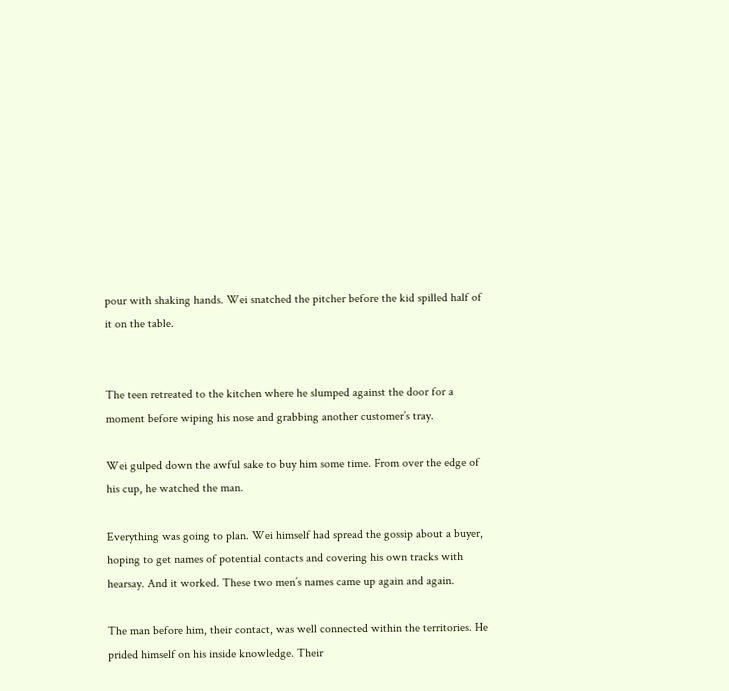pour with shaking hands. Wei snatched the pitcher before the kid spilled half of it on the table.


The teen retreated to the kitchen where he slumped against the door for a moment before wiping his nose and grabbing another customer’s tray.

Wei gulped down the awful sake to buy him some time. From over the edge of his cup, he watched the man.

Everything was going to plan. Wei himself had spread the gossip about a buyer, hoping to get names of potential contacts and covering his own tracks with hearsay. And it worked. These two men’s names came up again and again.

The man before him, their contact, was well connected within the territories. He prided himself on his inside knowledge. Their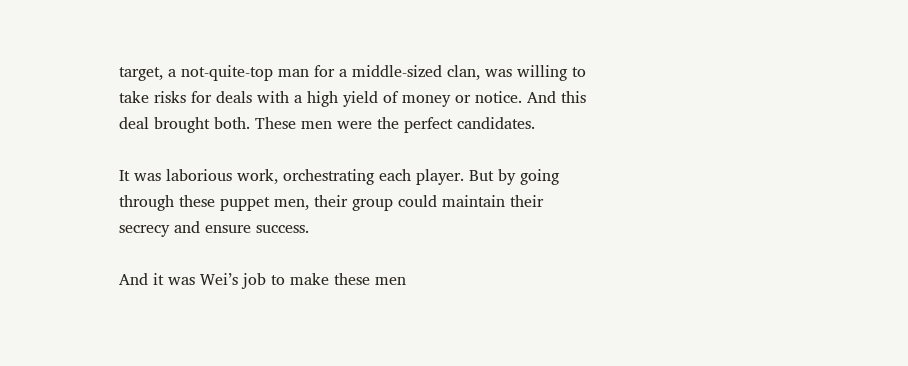target, a not-quite-top man for a middle-sized clan, was willing to take risks for deals with a high yield of money or notice. And this deal brought both. These men were the perfect candidates.

It was laborious work, orchestrating each player. But by going through these puppet men, their group could maintain their secrecy and ensure success.

And it was Wei’s job to make these men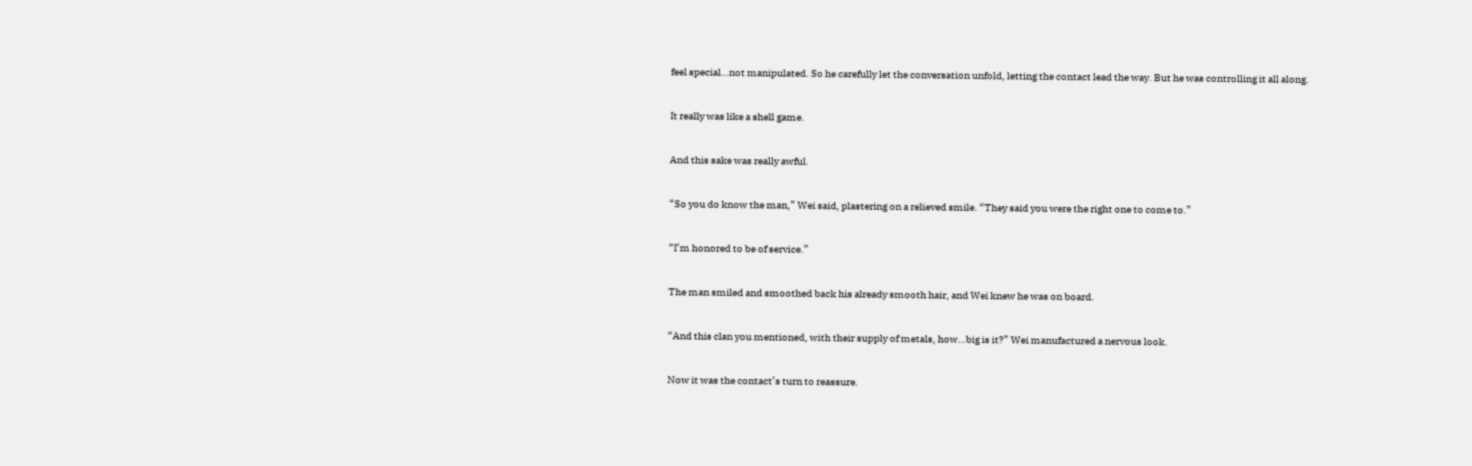feel special…not manipulated. So he carefully let the conversation unfold, letting the contact lead the way. But he was controlling it all along.

It really was like a shell game.

And this sake was really awful.

“So you do know the man,” Wei said, plastering on a relieved smile. “They said you were the right one to come to.”

“I’m honored to be of service.”

The man smiled and smoothed back his already smooth hair, and Wei knew he was on board.

“And this clan you mentioned, with their supply of metals, how…big is it?” Wei manufactured a nervous look.

Now it was the contact’s turn to reassure.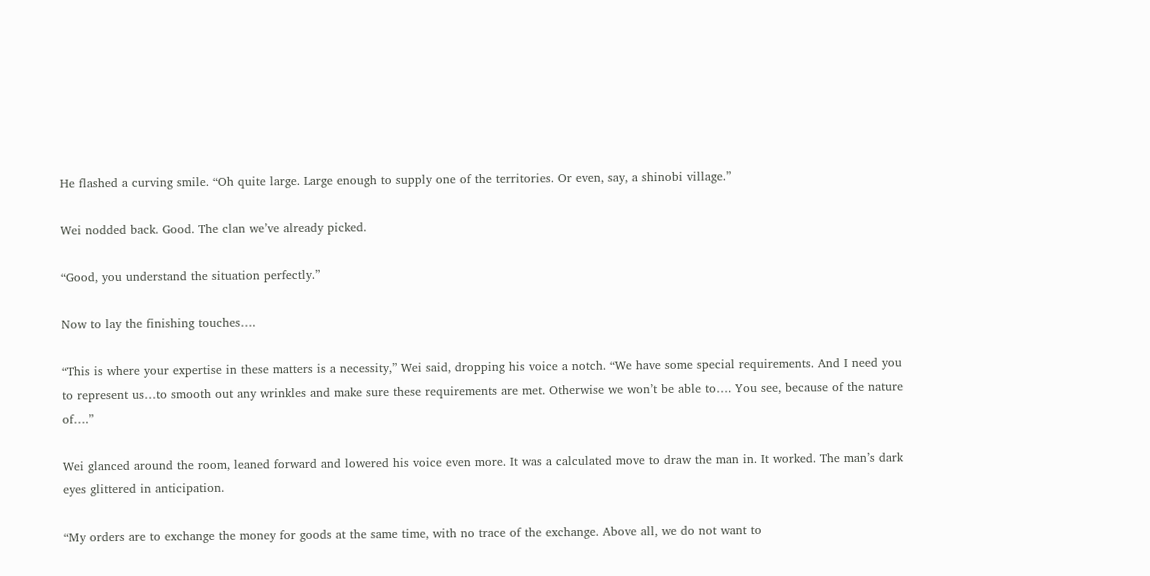He flashed a curving smile. “Oh quite large. Large enough to supply one of the territories. Or even, say, a shinobi village.”

Wei nodded back. Good. The clan we’ve already picked.

“Good, you understand the situation perfectly.”

Now to lay the finishing touches….

“This is where your expertise in these matters is a necessity,” Wei said, dropping his voice a notch. “We have some special requirements. And I need you to represent us…to smooth out any wrinkles and make sure these requirements are met. Otherwise we won’t be able to…. You see, because of the nature of….”

Wei glanced around the room, leaned forward and lowered his voice even more. It was a calculated move to draw the man in. It worked. The man’s dark eyes glittered in anticipation.

“My orders are to exchange the money for goods at the same time, with no trace of the exchange. Above all, we do not want to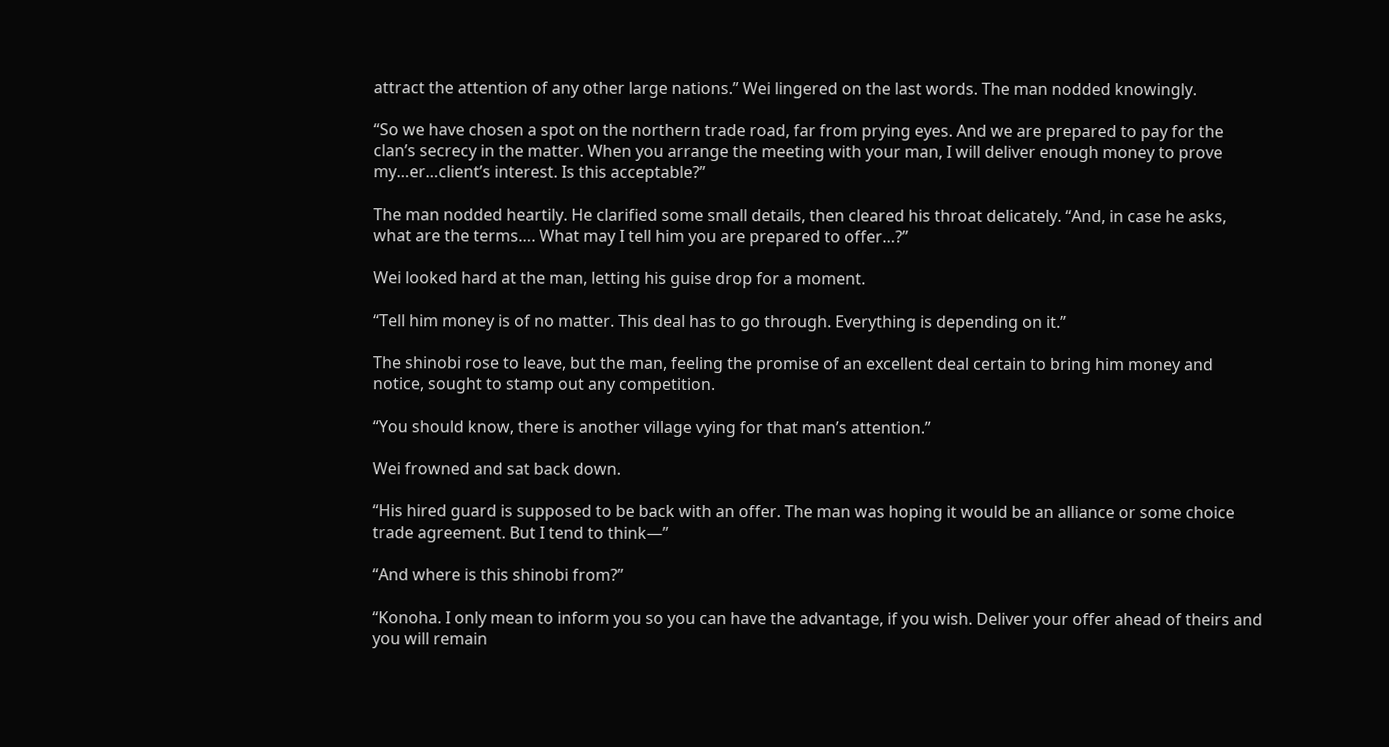attract the attention of any other large nations.” Wei lingered on the last words. The man nodded knowingly.

“So we have chosen a spot on the northern trade road, far from prying eyes. And we are prepared to pay for the clan’s secrecy in the matter. When you arrange the meeting with your man, I will deliver enough money to prove my…er…client’s interest. Is this acceptable?”

The man nodded heartily. He clarified some small details, then cleared his throat delicately. “And, in case he asks, what are the terms…. What may I tell him you are prepared to offer…?”

Wei looked hard at the man, letting his guise drop for a moment.

“Tell him money is of no matter. This deal has to go through. Everything is depending on it.”

The shinobi rose to leave, but the man, feeling the promise of an excellent deal certain to bring him money and notice, sought to stamp out any competition.

“You should know, there is another village vying for that man’s attention.”

Wei frowned and sat back down.

“His hired guard is supposed to be back with an offer. The man was hoping it would be an alliance or some choice trade agreement. But I tend to think—”

“And where is this shinobi from?”

“Konoha. I only mean to inform you so you can have the advantage, if you wish. Deliver your offer ahead of theirs and you will remain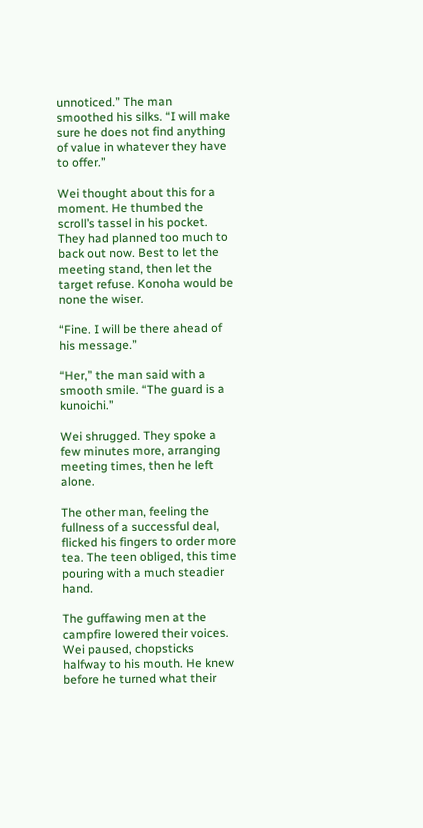unnoticed.” The man smoothed his silks. “I will make sure he does not find anything of value in whatever they have to offer.”

Wei thought about this for a moment. He thumbed the scroll’s tassel in his pocket. They had planned too much to back out now. Best to let the meeting stand, then let the target refuse. Konoha would be none the wiser.

“Fine. I will be there ahead of his message.”

“Her,” the man said with a smooth smile. “The guard is a kunoichi.”

Wei shrugged. They spoke a few minutes more, arranging meeting times, then he left alone.

The other man, feeling the fullness of a successful deal, flicked his fingers to order more tea. The teen obliged, this time pouring with a much steadier hand.

The guffawing men at the campfire lowered their voices. Wei paused, chopsticks halfway to his mouth. He knew before he turned what their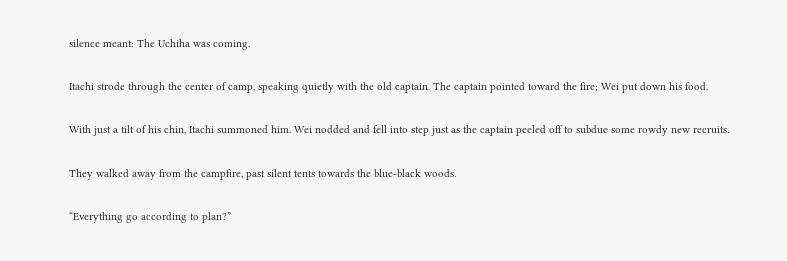silence meant: The Uchiha was coming.

Itachi strode through the center of camp, speaking quietly with the old captain. The captain pointed toward the fire; Wei put down his food.

With just a tilt of his chin, Itachi summoned him. Wei nodded and fell into step just as the captain peeled off to subdue some rowdy new recruits.

They walked away from the campfire, past silent tents towards the blue-black woods.

“Everything go according to plan?”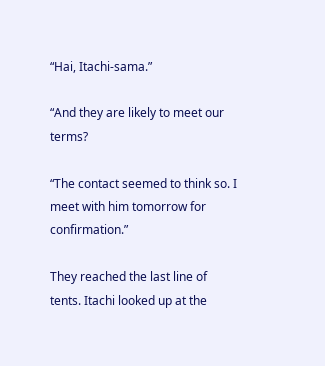“Hai, Itachi-sama.”

“And they are likely to meet our terms?

“The contact seemed to think so. I meet with him tomorrow for confirmation.”

They reached the last line of tents. Itachi looked up at the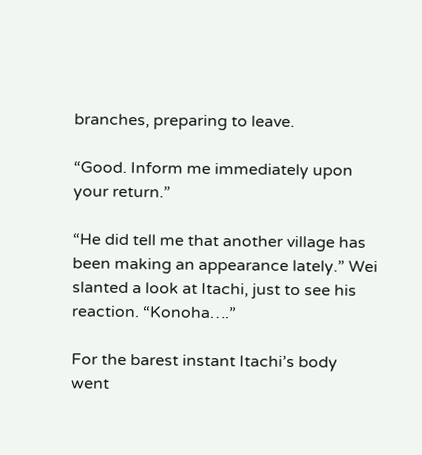branches, preparing to leave.

“Good. Inform me immediately upon your return.”

“He did tell me that another village has been making an appearance lately.” Wei slanted a look at Itachi, just to see his reaction. “Konoha….”

For the barest instant Itachi’s body went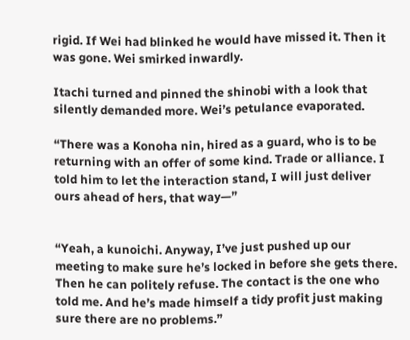rigid. If Wei had blinked he would have missed it. Then it was gone. Wei smirked inwardly.

Itachi turned and pinned the shinobi with a look that silently demanded more. Wei’s petulance evaporated.

“There was a Konoha nin, hired as a guard, who is to be returning with an offer of some kind. Trade or alliance. I told him to let the interaction stand, I will just deliver ours ahead of hers, that way—”


“Yeah, a kunoichi. Anyway, I’ve just pushed up our meeting to make sure he’s locked in before she gets there. Then he can politely refuse. The contact is the one who told me. And he’s made himself a tidy profit just making sure there are no problems.”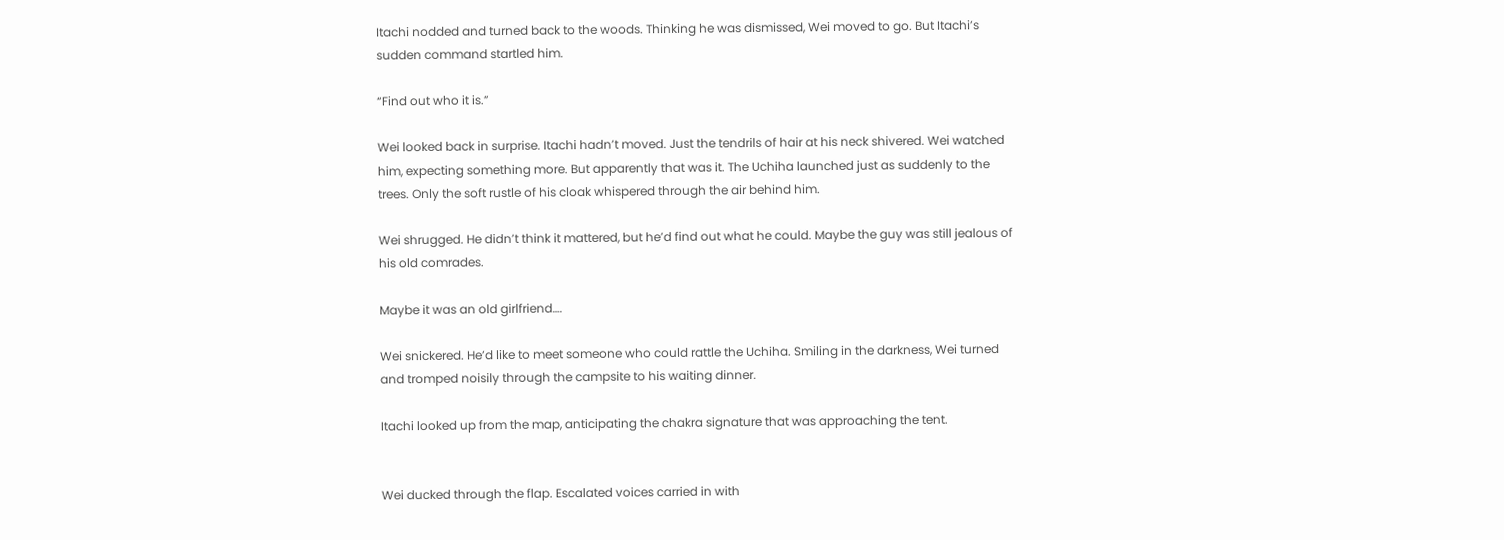Itachi nodded and turned back to the woods. Thinking he was dismissed, Wei moved to go. But Itachi’s sudden command startled him.

“Find out who it is.”

Wei looked back in surprise. Itachi hadn’t moved. Just the tendrils of hair at his neck shivered. Wei watched him, expecting something more. But apparently that was it. The Uchiha launched just as suddenly to the trees. Only the soft rustle of his cloak whispered through the air behind him.

Wei shrugged. He didn’t think it mattered, but he’d find out what he could. Maybe the guy was still jealous of his old comrades.

Maybe it was an old girlfriend….

Wei snickered. He’d like to meet someone who could rattle the Uchiha. Smiling in the darkness, Wei turned and tromped noisily through the campsite to his waiting dinner.

Itachi looked up from the map, anticipating the chakra signature that was approaching the tent.


Wei ducked through the flap. Escalated voices carried in with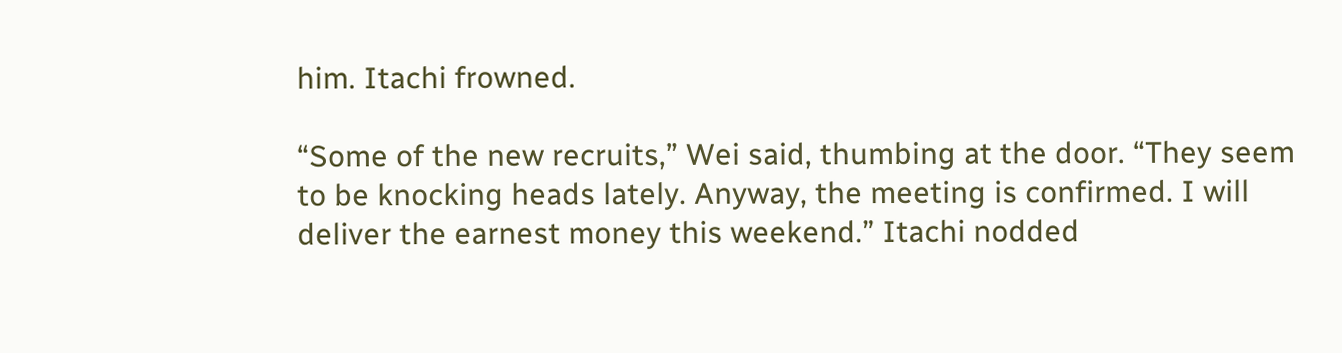him. Itachi frowned.

“Some of the new recruits,” Wei said, thumbing at the door. “They seem to be knocking heads lately. Anyway, the meeting is confirmed. I will deliver the earnest money this weekend.” Itachi nodded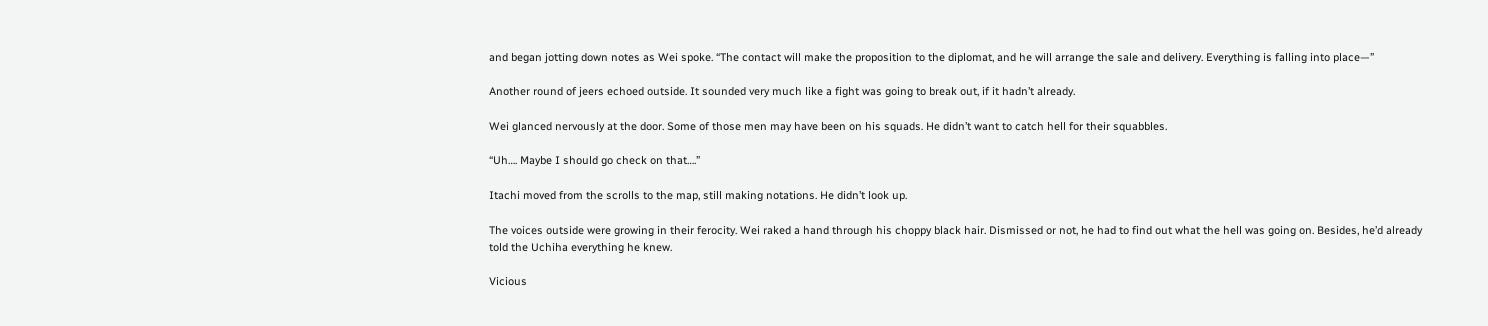and began jotting down notes as Wei spoke. “The contact will make the proposition to the diplomat, and he will arrange the sale and delivery. Everything is falling into place—”

Another round of jeers echoed outside. It sounded very much like a fight was going to break out, if it hadn’t already.

Wei glanced nervously at the door. Some of those men may have been on his squads. He didn’t want to catch hell for their squabbles.

“Uh…. Maybe I should go check on that….”

Itachi moved from the scrolls to the map, still making notations. He didn’t look up.

The voices outside were growing in their ferocity. Wei raked a hand through his choppy black hair. Dismissed or not, he had to find out what the hell was going on. Besides, he’d already told the Uchiha everything he knew.

Vicious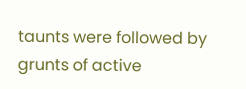taunts were followed by grunts of active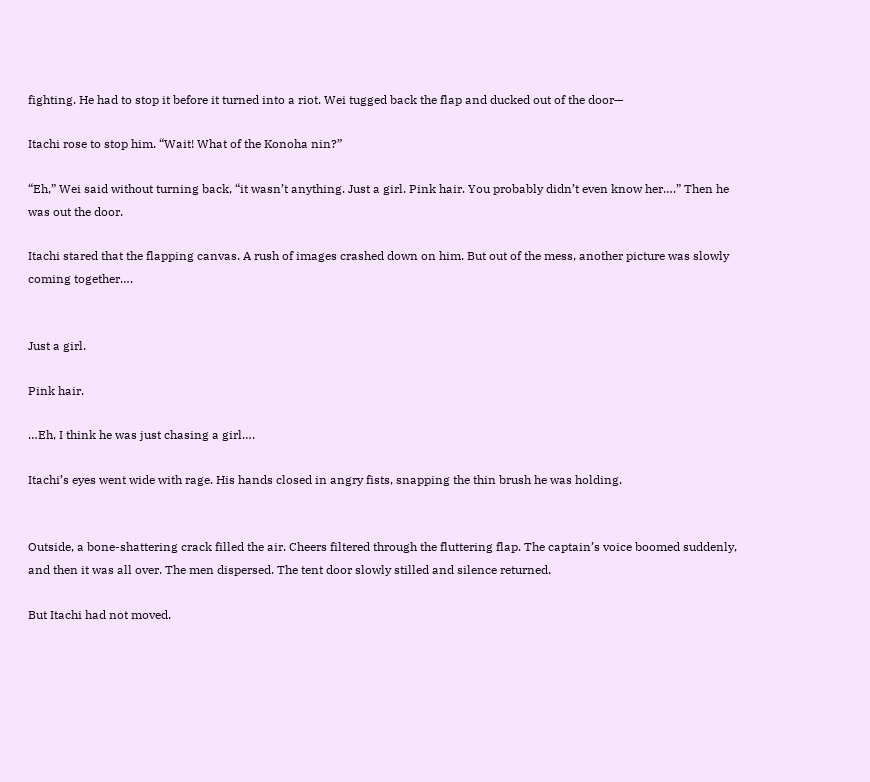fighting. He had to stop it before it turned into a riot. Wei tugged back the flap and ducked out of the door—

Itachi rose to stop him. “Wait! What of the Konoha nin?”

“Eh,” Wei said without turning back, “it wasn’t anything. Just a girl. Pink hair. You probably didn’t even know her….” Then he was out the door.

Itachi stared that the flapping canvas. A rush of images crashed down on him. But out of the mess, another picture was slowly coming together….


Just a girl.

Pink hair.

…Eh, I think he was just chasing a girl….

Itachi’s eyes went wide with rage. His hands closed in angry fists, snapping the thin brush he was holding.


Outside, a bone-shattering crack filled the air. Cheers filtered through the fluttering flap. The captain’s voice boomed suddenly, and then it was all over. The men dispersed. The tent door slowly stilled and silence returned.

But Itachi had not moved.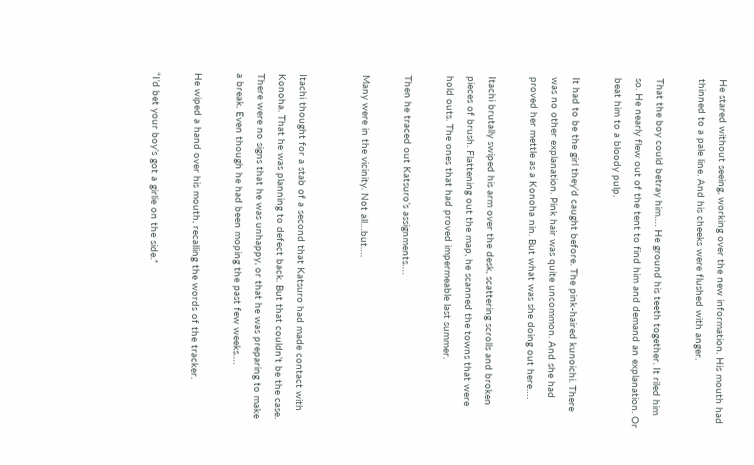He stared without seeing, working over the new information. His mouth had thinned to a pale line. And his cheeks were flushed with anger.

That the boy could betray him…. He ground his teeth together. It riled him so. He nearly flew out of the tent to find him and demand an explanation. Or beat him to a bloody pulp.

It had to be the girl they’d caught before. The pink-haired kunoichi. There was no other explanation. Pink hair was quite uncommon. And she had proved her mettle as a Konoha nin. But what was she doing out here….

Itachi brutally swiped his arm over the desk, scattering scrolls and broken pieces of brush. Flattening out the map, he scanned the towns that were hold outs. The ones that had proved impermeable last summer.

Then he traced out Katsuro’s assignments….

Many were in the vicinity. Not all…but….


Itachi thought for a stab of a second that Katsuro had made contact with Konoha. That he was planning to defect back. But that couldn’t be the case. There were no signs that he was unhappy, or that he was preparing to make a break. Even though he had been moping the past few weeks….

He wiped a hand over his mouth, recalling the words of the tracker.

“I’d bet your boy’s got a girlie on the side.”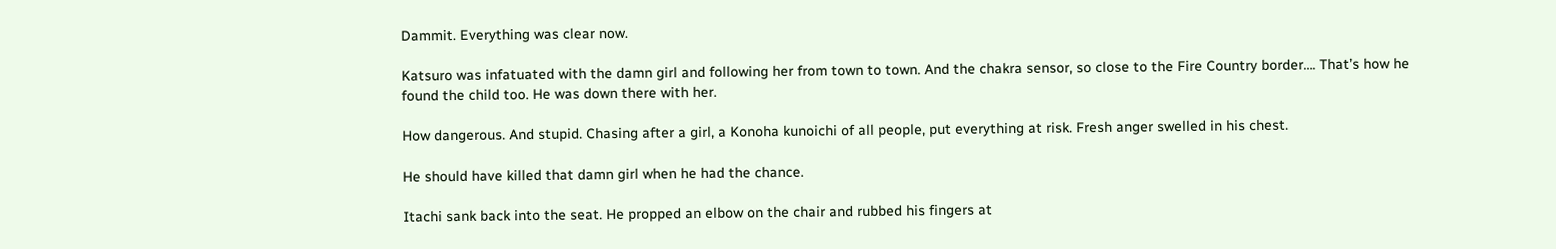Dammit. Everything was clear now.

Katsuro was infatuated with the damn girl and following her from town to town. And the chakra sensor, so close to the Fire Country border…. That’s how he found the child too. He was down there with her.

How dangerous. And stupid. Chasing after a girl, a Konoha kunoichi of all people, put everything at risk. Fresh anger swelled in his chest.

He should have killed that damn girl when he had the chance.

Itachi sank back into the seat. He propped an elbow on the chair and rubbed his fingers at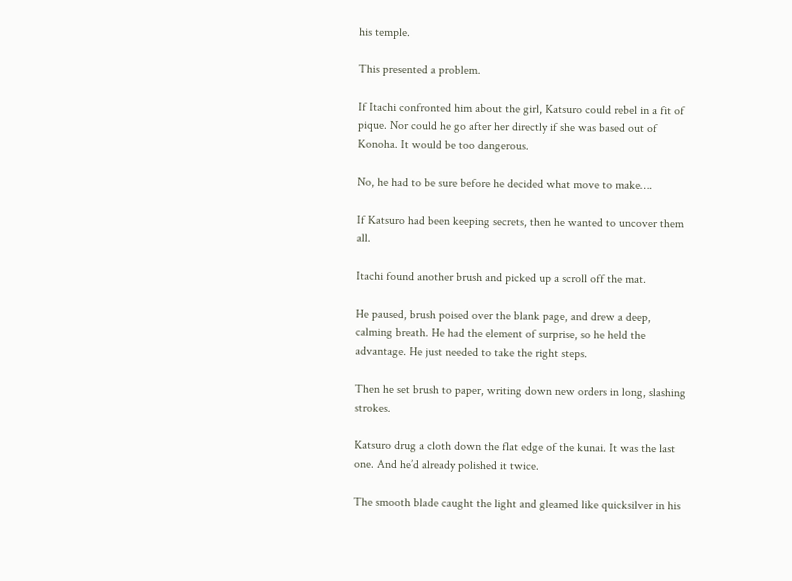his temple.

This presented a problem.

If Itachi confronted him about the girl, Katsuro could rebel in a fit of pique. Nor could he go after her directly if she was based out of Konoha. It would be too dangerous.

No, he had to be sure before he decided what move to make….

If Katsuro had been keeping secrets, then he wanted to uncover them all.

Itachi found another brush and picked up a scroll off the mat.

He paused, brush poised over the blank page, and drew a deep, calming breath. He had the element of surprise, so he held the advantage. He just needed to take the right steps.

Then he set brush to paper, writing down new orders in long, slashing strokes.

Katsuro drug a cloth down the flat edge of the kunai. It was the last one. And he’d already polished it twice.

The smooth blade caught the light and gleamed like quicksilver in his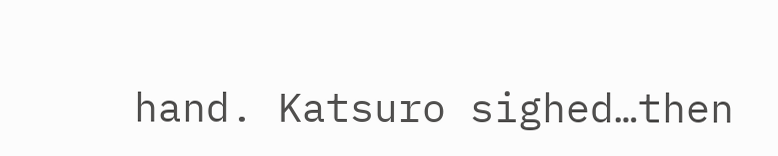hand. Katsuro sighed…then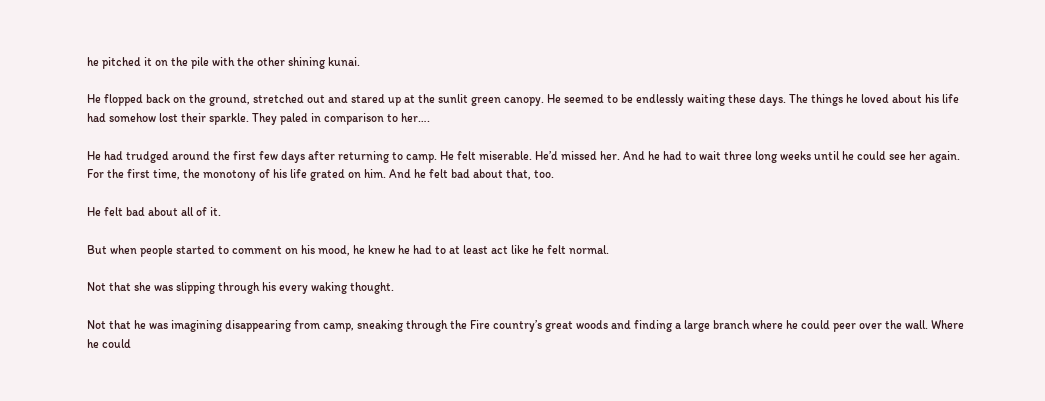he pitched it on the pile with the other shining kunai.

He flopped back on the ground, stretched out and stared up at the sunlit green canopy. He seemed to be endlessly waiting these days. The things he loved about his life had somehow lost their sparkle. They paled in comparison to her….

He had trudged around the first few days after returning to camp. He felt miserable. He’d missed her. And he had to wait three long weeks until he could see her again. For the first time, the monotony of his life grated on him. And he felt bad about that, too.

He felt bad about all of it.

But when people started to comment on his mood, he knew he had to at least act like he felt normal.

Not that she was slipping through his every waking thought.

Not that he was imagining disappearing from camp, sneaking through the Fire country’s great woods and finding a large branch where he could peer over the wall. Where he could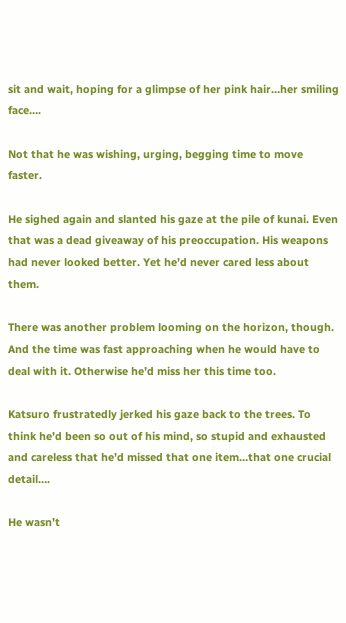sit and wait, hoping for a glimpse of her pink hair…her smiling face….

Not that he was wishing, urging, begging time to move faster.

He sighed again and slanted his gaze at the pile of kunai. Even that was a dead giveaway of his preoccupation. His weapons had never looked better. Yet he’d never cared less about them.

There was another problem looming on the horizon, though. And the time was fast approaching when he would have to deal with it. Otherwise he’d miss her this time too.

Katsuro frustratedly jerked his gaze back to the trees. To think he’d been so out of his mind, so stupid and exhausted and careless that he’d missed that one item…that one crucial detail….

He wasn’t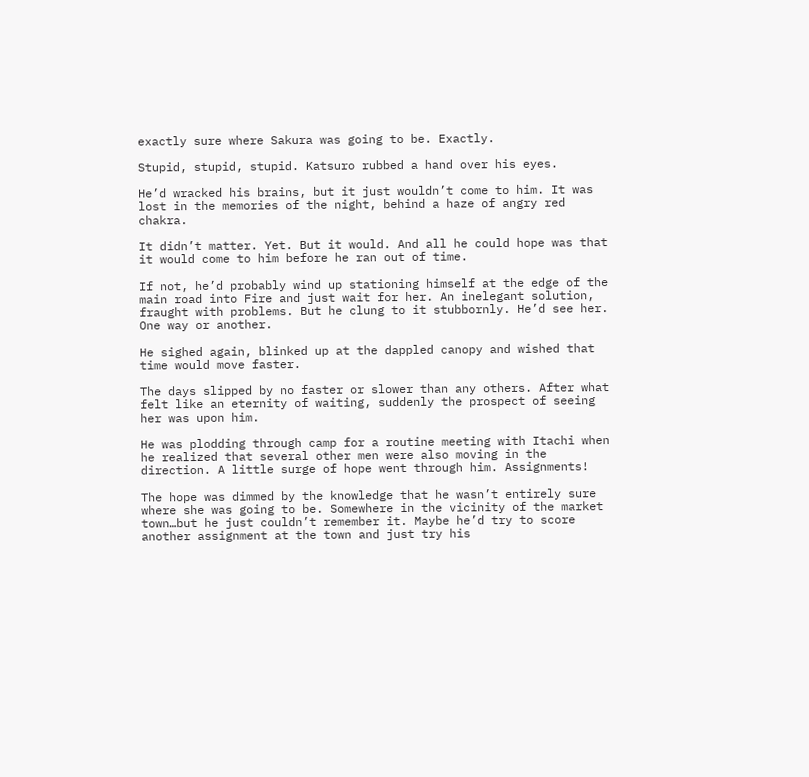exactly sure where Sakura was going to be. Exactly.

Stupid, stupid, stupid. Katsuro rubbed a hand over his eyes.

He’d wracked his brains, but it just wouldn’t come to him. It was lost in the memories of the night, behind a haze of angry red chakra.

It didn’t matter. Yet. But it would. And all he could hope was that it would come to him before he ran out of time.

If not, he’d probably wind up stationing himself at the edge of the main road into Fire and just wait for her. An inelegant solution, fraught with problems. But he clung to it stubbornly. He’d see her. One way or another.

He sighed again, blinked up at the dappled canopy and wished that time would move faster.

The days slipped by no faster or slower than any others. After what felt like an eternity of waiting, suddenly the prospect of seeing her was upon him.

He was plodding through camp for a routine meeting with Itachi when he realized that several other men were also moving in the direction. A little surge of hope went through him. Assignments!

The hope was dimmed by the knowledge that he wasn’t entirely sure where she was going to be. Somewhere in the vicinity of the market town…but he just couldn’t remember it. Maybe he’d try to score another assignment at the town and just try his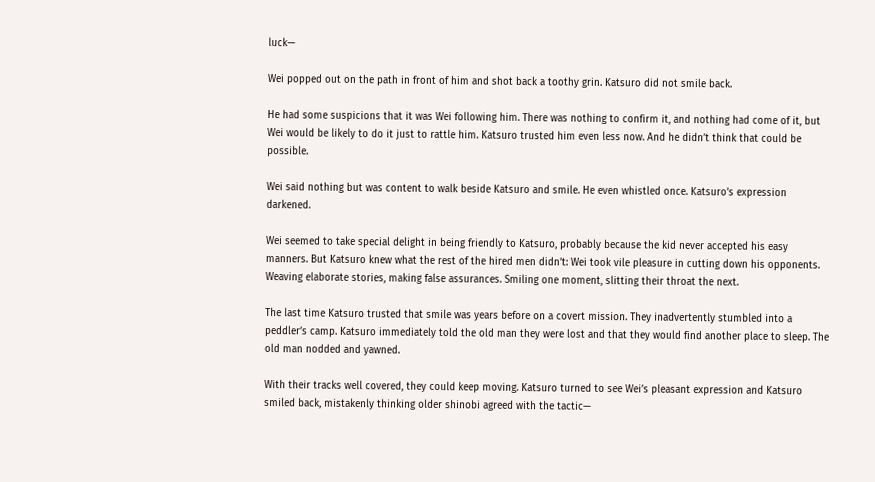luck—

Wei popped out on the path in front of him and shot back a toothy grin. Katsuro did not smile back.

He had some suspicions that it was Wei following him. There was nothing to confirm it, and nothing had come of it, but Wei would be likely to do it just to rattle him. Katsuro trusted him even less now. And he didn’t think that could be possible.

Wei said nothing but was content to walk beside Katsuro and smile. He even whistled once. Katsuro’s expression darkened.

Wei seemed to take special delight in being friendly to Katsuro, probably because the kid never accepted his easy manners. But Katsuro knew what the rest of the hired men didn’t: Wei took vile pleasure in cutting down his opponents. Weaving elaborate stories, making false assurances. Smiling one moment, slitting their throat the next.

The last time Katsuro trusted that smile was years before on a covert mission. They inadvertently stumbled into a peddler’s camp. Katsuro immediately told the old man they were lost and that they would find another place to sleep. The old man nodded and yawned.

With their tracks well covered, they could keep moving. Katsuro turned to see Wei’s pleasant expression and Katsuro smiled back, mistakenly thinking older shinobi agreed with the tactic—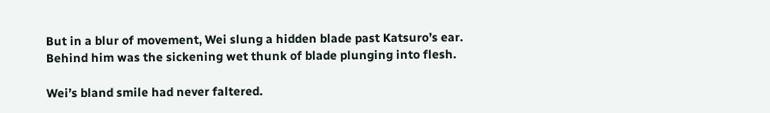But in a blur of movement, Wei slung a hidden blade past Katsuro’s ear. Behind him was the sickening wet thunk of blade plunging into flesh.

Wei’s bland smile had never faltered.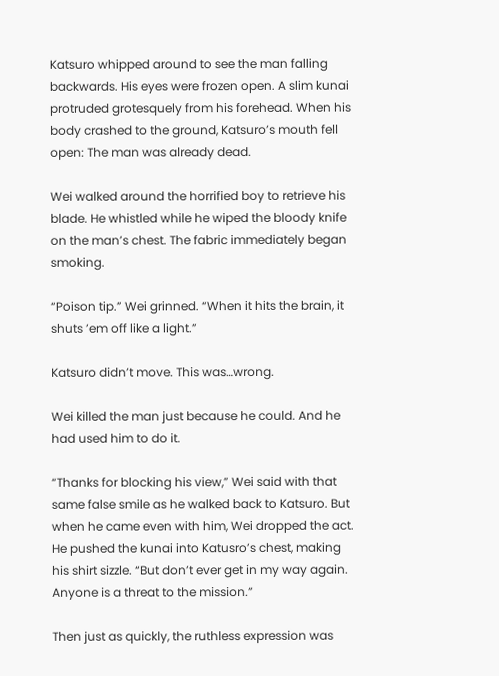Katsuro whipped around to see the man falling backwards. His eyes were frozen open. A slim kunai protruded grotesquely from his forehead. When his body crashed to the ground, Katsuro’s mouth fell open: The man was already dead.

Wei walked around the horrified boy to retrieve his blade. He whistled while he wiped the bloody knife on the man’s chest. The fabric immediately began smoking.

“Poison tip.” Wei grinned. “When it hits the brain, it shuts ’em off like a light.”

Katsuro didn’t move. This was…wrong.

Wei killed the man just because he could. And he had used him to do it.

“Thanks for blocking his view,” Wei said with that same false smile as he walked back to Katsuro. But when he came even with him, Wei dropped the act. He pushed the kunai into Katusro’s chest, making his shirt sizzle. “But don’t ever get in my way again. Anyone is a threat to the mission.”

Then just as quickly, the ruthless expression was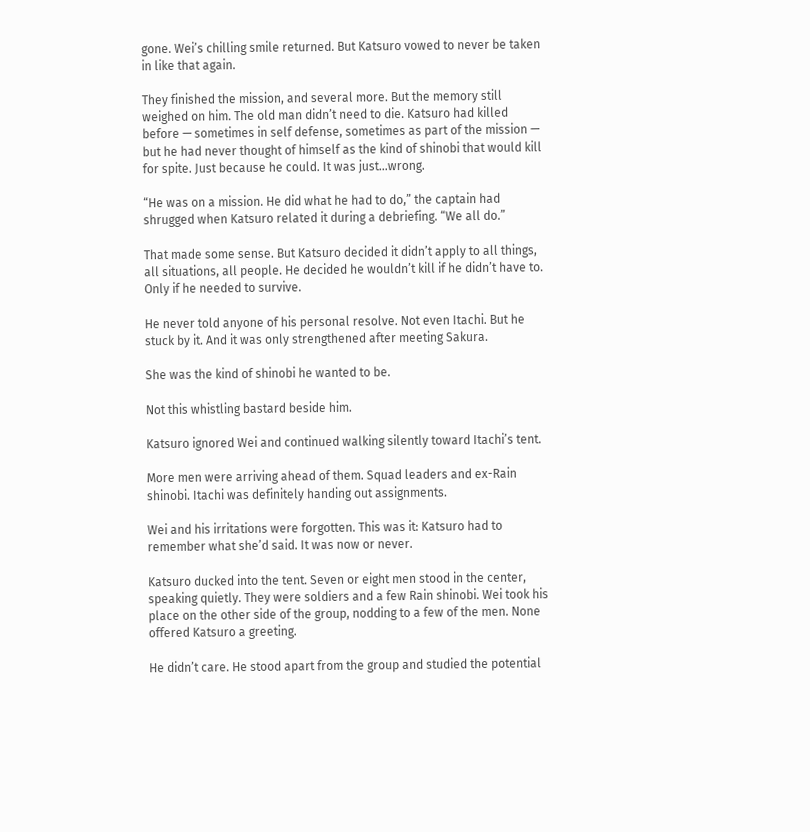gone. Wei’s chilling smile returned. But Katsuro vowed to never be taken in like that again.

They finished the mission, and several more. But the memory still weighed on him. The old man didn’t need to die. Katsuro had killed before — sometimes in self defense, sometimes as part of the mission — but he had never thought of himself as the kind of shinobi that would kill for spite. Just because he could. It was just…wrong.

“He was on a mission. He did what he had to do,” the captain had shrugged when Katsuro related it during a debriefing. “We all do.”

That made some sense. But Katsuro decided it didn’t apply to all things, all situations, all people. He decided he wouldn’t kill if he didn’t have to. Only if he needed to survive.

He never told anyone of his personal resolve. Not even Itachi. But he stuck by it. And it was only strengthened after meeting Sakura.

She was the kind of shinobi he wanted to be.

Not this whistling bastard beside him.

Katsuro ignored Wei and continued walking silently toward Itachi’s tent.

More men were arriving ahead of them. Squad leaders and ex-Rain shinobi. Itachi was definitely handing out assignments.

Wei and his irritations were forgotten. This was it: Katsuro had to remember what she’d said. It was now or never.

Katsuro ducked into the tent. Seven or eight men stood in the center, speaking quietly. They were soldiers and a few Rain shinobi. Wei took his place on the other side of the group, nodding to a few of the men. None offered Katsuro a greeting.

He didn’t care. He stood apart from the group and studied the potential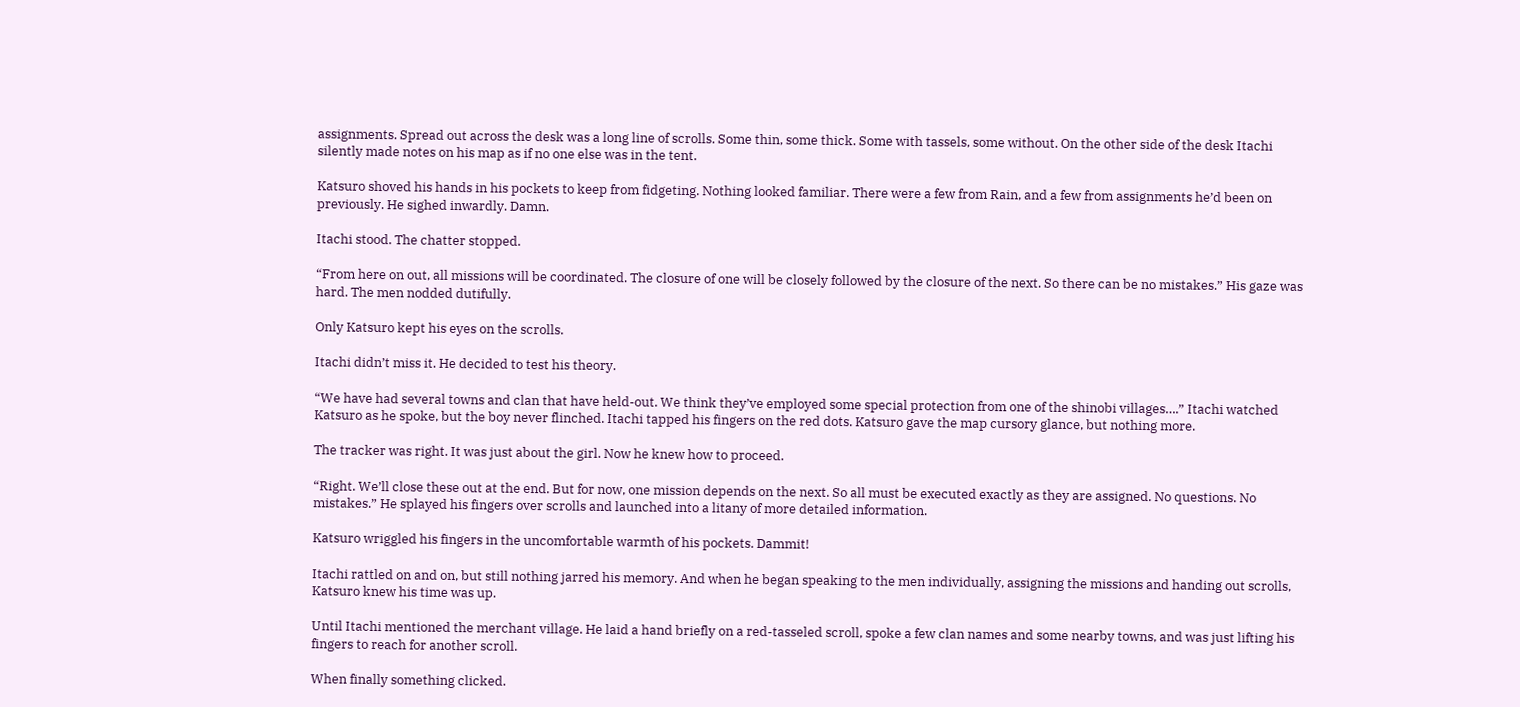assignments. Spread out across the desk was a long line of scrolls. Some thin, some thick. Some with tassels, some without. On the other side of the desk Itachi silently made notes on his map as if no one else was in the tent.

Katsuro shoved his hands in his pockets to keep from fidgeting. Nothing looked familiar. There were a few from Rain, and a few from assignments he’d been on previously. He sighed inwardly. Damn.

Itachi stood. The chatter stopped.

“From here on out, all missions will be coordinated. The closure of one will be closely followed by the closure of the next. So there can be no mistakes.” His gaze was hard. The men nodded dutifully.

Only Katsuro kept his eyes on the scrolls.

Itachi didn’t miss it. He decided to test his theory.

“We have had several towns and clan that have held-out. We think they’ve employed some special protection from one of the shinobi villages….” Itachi watched Katsuro as he spoke, but the boy never flinched. Itachi tapped his fingers on the red dots. Katsuro gave the map cursory glance, but nothing more.

The tracker was right. It was just about the girl. Now he knew how to proceed.

“Right. We’ll close these out at the end. But for now, one mission depends on the next. So all must be executed exactly as they are assigned. No questions. No mistakes.” He splayed his fingers over scrolls and launched into a litany of more detailed information.

Katsuro wriggled his fingers in the uncomfortable warmth of his pockets. Dammit!

Itachi rattled on and on, but still nothing jarred his memory. And when he began speaking to the men individually, assigning the missions and handing out scrolls, Katsuro knew his time was up.

Until Itachi mentioned the merchant village. He laid a hand briefly on a red-tasseled scroll, spoke a few clan names and some nearby towns, and was just lifting his fingers to reach for another scroll.

When finally something clicked.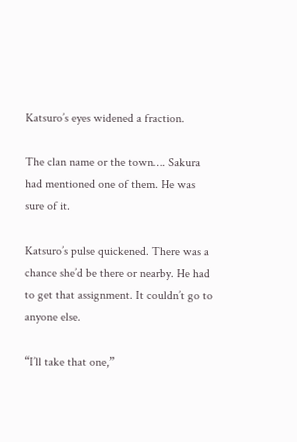Katsuro’s eyes widened a fraction.

The clan name or the town…. Sakura had mentioned one of them. He was sure of it.

Katsuro’s pulse quickened. There was a chance she’d be there or nearby. He had to get that assignment. It couldn’t go to anyone else.

“I’ll take that one,”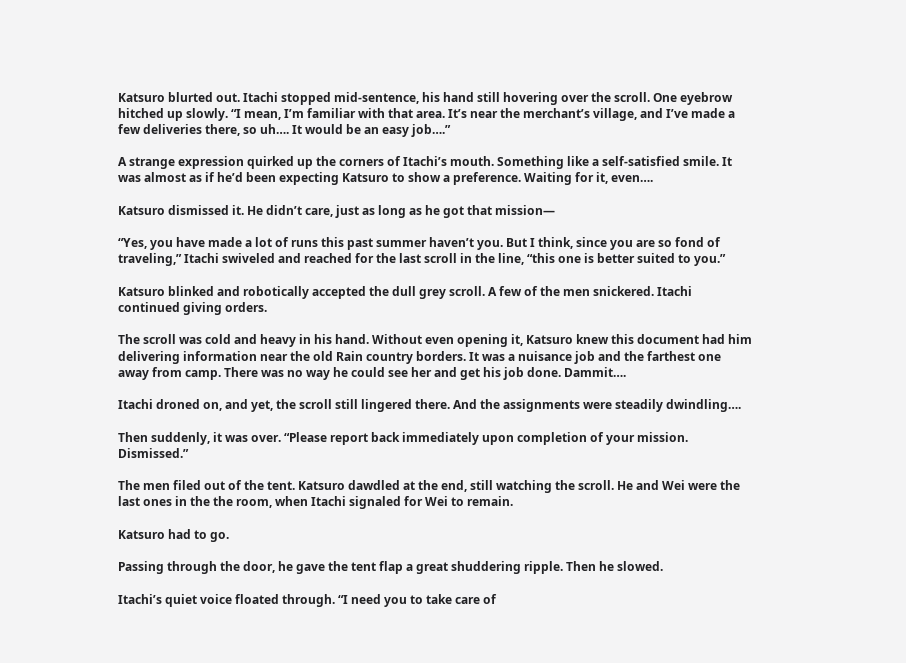Katsuro blurted out. Itachi stopped mid-sentence, his hand still hovering over the scroll. One eyebrow hitched up slowly. “I mean, I’m familiar with that area. It’s near the merchant’s village, and I’ve made a few deliveries there, so uh…. It would be an easy job….”

A strange expression quirked up the corners of Itachi’s mouth. Something like a self-satisfied smile. It was almost as if he’d been expecting Katsuro to show a preference. Waiting for it, even….

Katsuro dismissed it. He didn’t care, just as long as he got that mission—

“Yes, you have made a lot of runs this past summer haven’t you. But I think, since you are so fond of traveling,” Itachi swiveled and reached for the last scroll in the line, “this one is better suited to you.”

Katsuro blinked and robotically accepted the dull grey scroll. A few of the men snickered. Itachi continued giving orders.

The scroll was cold and heavy in his hand. Without even opening it, Katsuro knew this document had him delivering information near the old Rain country borders. It was a nuisance job and the farthest one away from camp. There was no way he could see her and get his job done. Dammit….

Itachi droned on, and yet, the scroll still lingered there. And the assignments were steadily dwindling….

Then suddenly, it was over. “Please report back immediately upon completion of your mission. Dismissed.”

The men filed out of the tent. Katsuro dawdled at the end, still watching the scroll. He and Wei were the last ones in the the room, when Itachi signaled for Wei to remain.

Katsuro had to go.

Passing through the door, he gave the tent flap a great shuddering ripple. Then he slowed.

Itachi’s quiet voice floated through. “I need you to take care of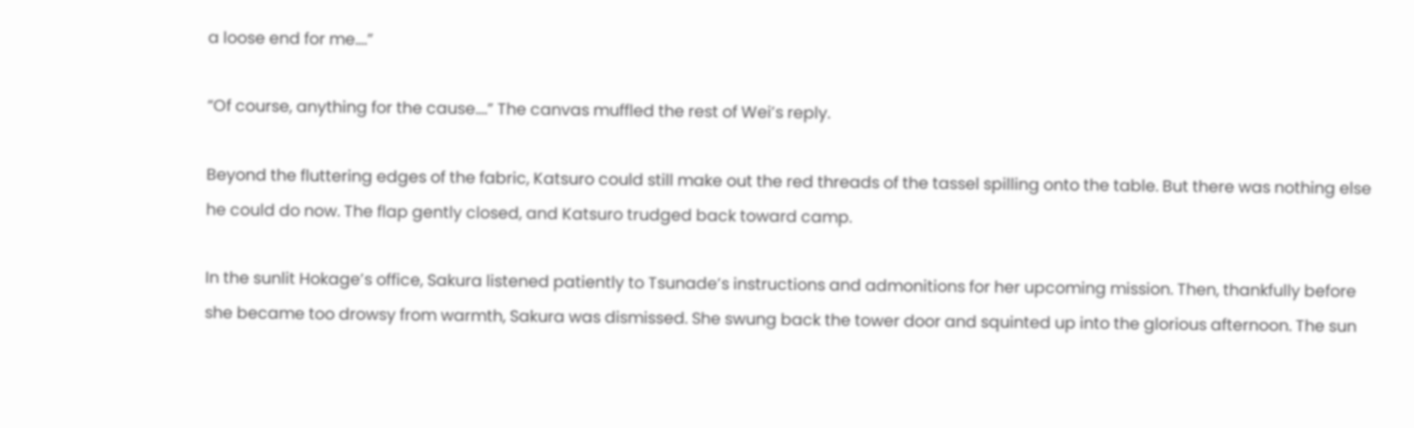a loose end for me….”

“Of course, anything for the cause….” The canvas muffled the rest of Wei’s reply.

Beyond the fluttering edges of the fabric, Katsuro could still make out the red threads of the tassel spilling onto the table. But there was nothing else he could do now. The flap gently closed, and Katsuro trudged back toward camp.

In the sunlit Hokage’s office, Sakura listened patiently to Tsunade’s instructions and admonitions for her upcoming mission. Then, thankfully before she became too drowsy from warmth, Sakura was dismissed. She swung back the tower door and squinted up into the glorious afternoon. The sun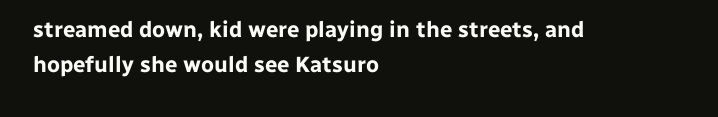streamed down, kid were playing in the streets, and hopefully she would see Katsuro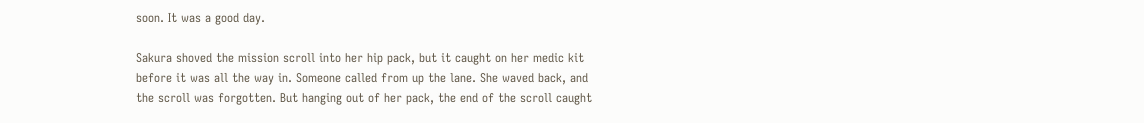soon. It was a good day.

Sakura shoved the mission scroll into her hip pack, but it caught on her medic kit before it was all the way in. Someone called from up the lane. She waved back, and the scroll was forgotten. But hanging out of her pack, the end of the scroll caught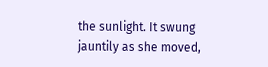the sunlight. It swung jauntily as she moved,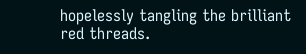hopelessly tangling the brilliant red threads.